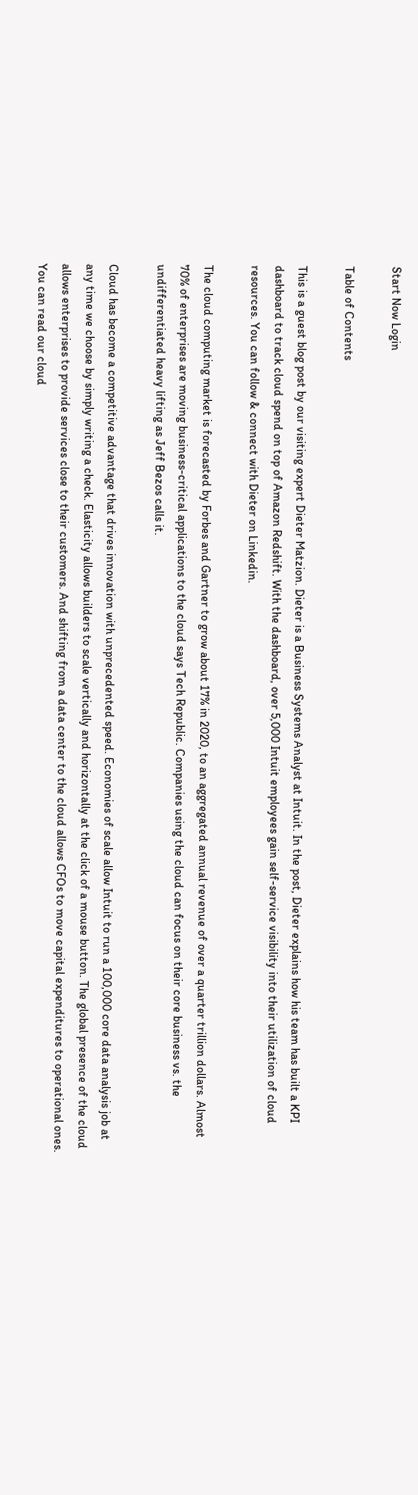Start Now Login

Table of Contents

This is a guest blog post by our visiting expert Dieter Matzion. Dieter is a Business Systems Analyst at Intuit. In the post, Dieter explains how his team has built a KPI dashboard to track cloud spend on top of Amazon Redshift. With the dashboard, over 5,000 Intuit employees gain self-service visibility into their utilization of cloud resources. You can follow & connect with Dieter on Linkedin.

The cloud computing market is forecasted by Forbes and Gartner to grow about 17% in 2020, to an aggregated annual revenue of over a quarter trillion dollars. Almost 70% of enterprises are moving business-critical applications to the cloud says Tech Republic. Companies using the cloud can focus on their core business vs. the undifferentiated heavy lifting as Jeff Bezos calls it.

Cloud has become a competitive advantage that drives innovation with unprecedented speed. Economies of scale allow Intuit to run a 100,000 core data analysis job at any time we choose by simply writing a check. Elasticity allows builders to scale vertically and horizontally at the click of a mouse button. The global presence of the cloud allows enterprises to provide services close to their customers. And shifting from a data center to the cloud allows CFOs to move capital expenditures to operational ones. You can read our cloud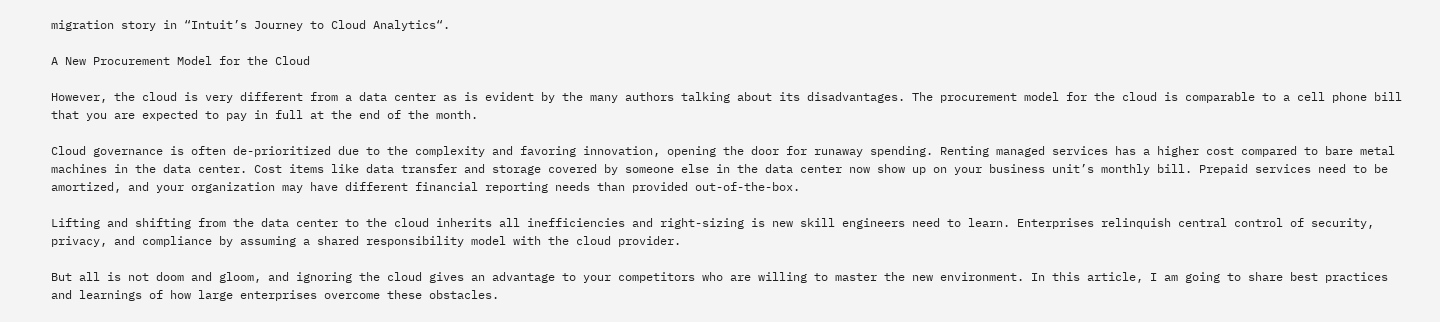migration story in “Intuit’s Journey to Cloud Analytics“.

A New Procurement Model for the Cloud

However, the cloud is very different from a data center as is evident by the many authors talking about its disadvantages. The procurement model for the cloud is comparable to a cell phone bill that you are expected to pay in full at the end of the month.

Cloud governance is often de-prioritized due to the complexity and favoring innovation, opening the door for runaway spending. Renting managed services has a higher cost compared to bare metal machines in the data center. Cost items like data transfer and storage covered by someone else in the data center now show up on your business unit’s monthly bill. Prepaid services need to be amortized, and your organization may have different financial reporting needs than provided out-of-the-box.

Lifting and shifting from the data center to the cloud inherits all inefficiencies and right-sizing is new skill engineers need to learn. Enterprises relinquish central control of security, privacy, and compliance by assuming a shared responsibility model with the cloud provider.

But all is not doom and gloom, and ignoring the cloud gives an advantage to your competitors who are willing to master the new environment. In this article, I am going to share best practices and learnings of how large enterprises overcome these obstacles.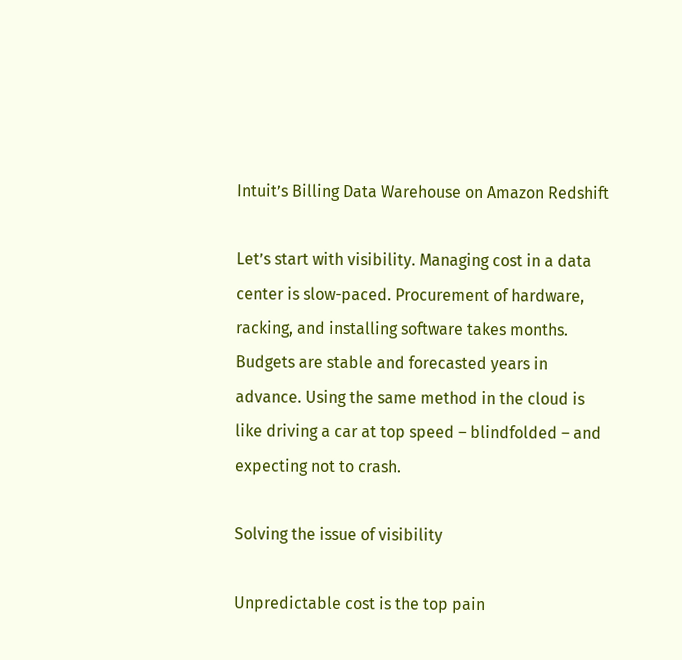Intuit’s Billing Data Warehouse on Amazon Redshift

Let’s start with visibility. Managing cost in a data center is slow-paced. Procurement of hardware, racking, and installing software takes months. Budgets are stable and forecasted years in advance. Using the same method in the cloud is like driving a car at top speed – blindfolded – and expecting not to crash.

Solving the issue of visibility

Unpredictable cost is the top pain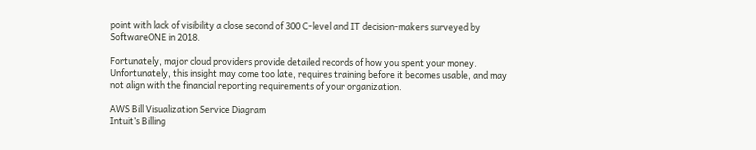point with lack of visibility a close second of 300 C-level and IT decision-makers surveyed by SoftwareONE in 2018.

Fortunately, major cloud providers provide detailed records of how you spent your money. Unfortunately, this insight may come too late, requires training before it becomes usable, and may not align with the financial reporting requirements of your organization.

AWS Bill Visualization Service Diagram
Intuit’s Billing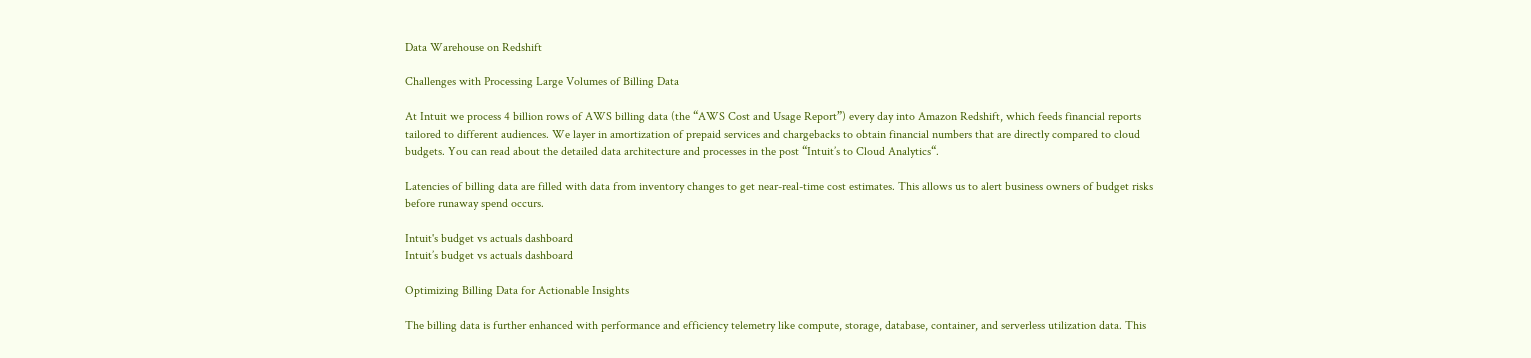Data Warehouse on Redshift

Challenges with Processing Large Volumes of Billing Data

At Intuit we process 4 billion rows of AWS billing data (the “AWS Cost and Usage Report”) every day into Amazon Redshift, which feeds financial reports tailored to different audiences. We layer in amortization of prepaid services and chargebacks to obtain financial numbers that are directly compared to cloud budgets. You can read about the detailed data architecture and processes in the post “Intuit’s to Cloud Analytics“.

Latencies of billing data are filled with data from inventory changes to get near-real-time cost estimates. This allows us to alert business owners of budget risks before runaway spend occurs.

Intuit's budget vs actuals dashboard
Intuit’s budget vs actuals dashboard

Optimizing Billing Data for Actionable Insights

The billing data is further enhanced with performance and efficiency telemetry like compute, storage, database, container, and serverless utilization data. This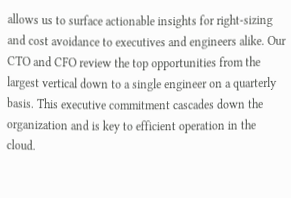allows us to surface actionable insights for right-sizing and cost avoidance to executives and engineers alike. Our CTO and CFO review the top opportunities from the largest vertical down to a single engineer on a quarterly basis. This executive commitment cascades down the organization and is key to efficient operation in the cloud.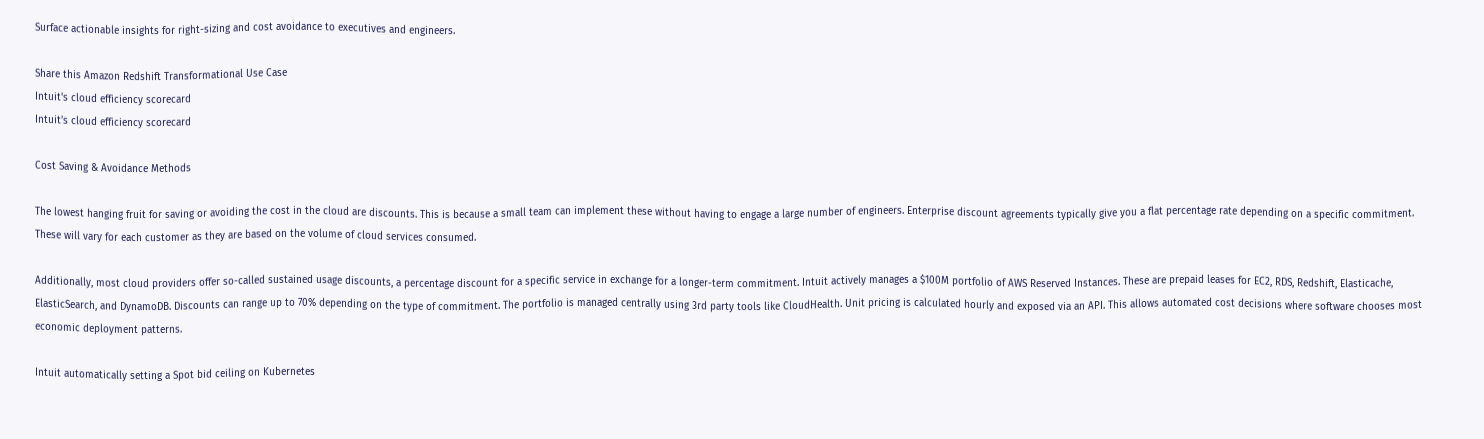Surface actionable insights for right-sizing and cost avoidance to executives and engineers.

Share this Amazon Redshift Transformational Use Case
Intuit's cloud efficiency scorecard
Intuit’s cloud efficiency scorecard

Cost Saving & Avoidance Methods

The lowest hanging fruit for saving or avoiding the cost in the cloud are discounts. This is because a small team can implement these without having to engage a large number of engineers. Enterprise discount agreements typically give you a flat percentage rate depending on a specific commitment. These will vary for each customer as they are based on the volume of cloud services consumed.

Additionally, most cloud providers offer so-called sustained usage discounts, a percentage discount for a specific service in exchange for a longer-term commitment. Intuit actively manages a $100M portfolio of AWS Reserved Instances. These are prepaid leases for EC2, RDS, Redshift, Elasticache, ElasticSearch, and DynamoDB. Discounts can range up to 70% depending on the type of commitment. The portfolio is managed centrally using 3rd party tools like CloudHealth. Unit pricing is calculated hourly and exposed via an API. This allows automated cost decisions where software chooses most economic deployment patterns.

Intuit automatically setting a Spot bid ceiling on Kubernetes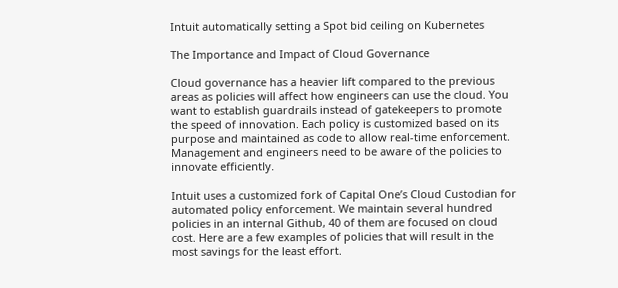Intuit automatically setting a Spot bid ceiling on Kubernetes

The Importance and Impact of Cloud Governance

Cloud governance has a heavier lift compared to the previous areas as policies will affect how engineers can use the cloud. You want to establish guardrails instead of gatekeepers to promote the speed of innovation. Each policy is customized based on its purpose and maintained as code to allow real-time enforcement. Management and engineers need to be aware of the policies to innovate efficiently.

Intuit uses a customized fork of Capital One’s Cloud Custodian for automated policy enforcement. We maintain several hundred policies in an internal Github, 40 of them are focused on cloud cost. Here are a few examples of policies that will result in the most savings for the least effort.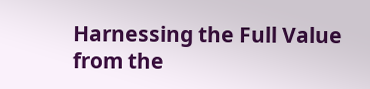Harnessing the Full Value from the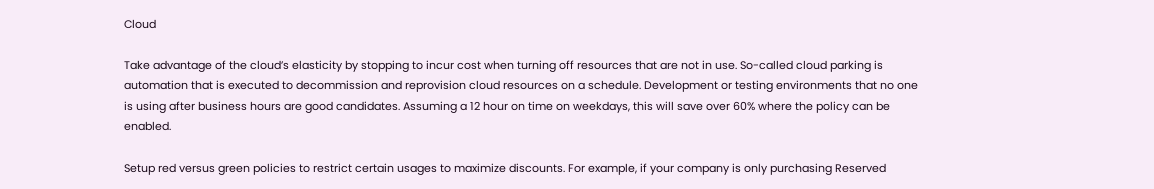Cloud

Take advantage of the cloud’s elasticity by stopping to incur cost when turning off resources that are not in use. So-called cloud parking is automation that is executed to decommission and reprovision cloud resources on a schedule. Development or testing environments that no one is using after business hours are good candidates. Assuming a 12 hour on time on weekdays, this will save over 60% where the policy can be enabled.

Setup red versus green policies to restrict certain usages to maximize discounts. For example, if your company is only purchasing Reserved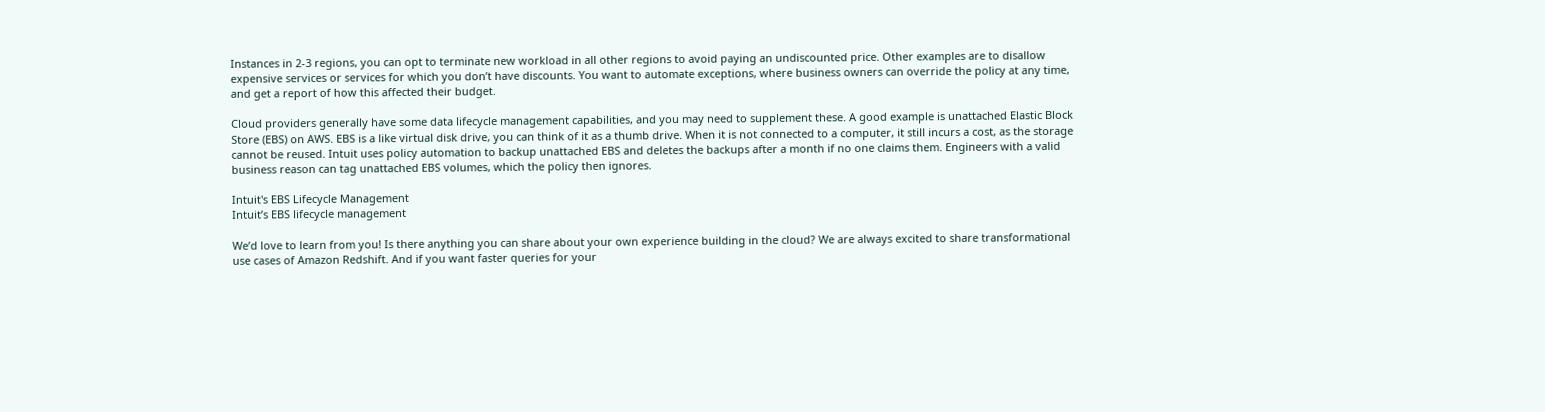Instances in 2-3 regions, you can opt to terminate new workload in all other regions to avoid paying an undiscounted price. Other examples are to disallow expensive services or services for which you don’t have discounts. You want to automate exceptions, where business owners can override the policy at any time, and get a report of how this affected their budget.

Cloud providers generally have some data lifecycle management capabilities, and you may need to supplement these. A good example is unattached Elastic Block Store (EBS) on AWS. EBS is a like virtual disk drive, you can think of it as a thumb drive. When it is not connected to a computer, it still incurs a cost, as the storage cannot be reused. Intuit uses policy automation to backup unattached EBS and deletes the backups after a month if no one claims them. Engineers with a valid business reason can tag unattached EBS volumes, which the policy then ignores.

Intuit's EBS Lifecycle Management
Intuit’s EBS lifecycle management

We’d love to learn from you! Is there anything you can share about your own experience building in the cloud? We are always excited to share transformational use cases of Amazon Redshift. And if you want faster queries for your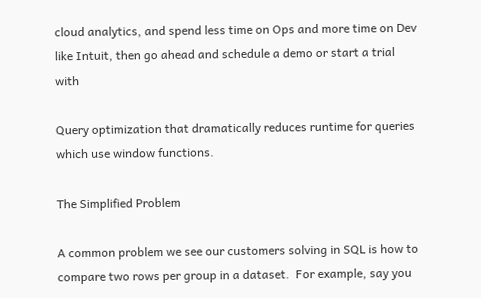cloud analytics, and spend less time on Ops and more time on Dev like Intuit, then go ahead and schedule a demo or start a trial with

Query optimization that dramatically reduces runtime for queries which use window functions.

The Simplified Problem

A common problem we see our customers solving in SQL is how to compare two rows per group in a dataset.  For example, say you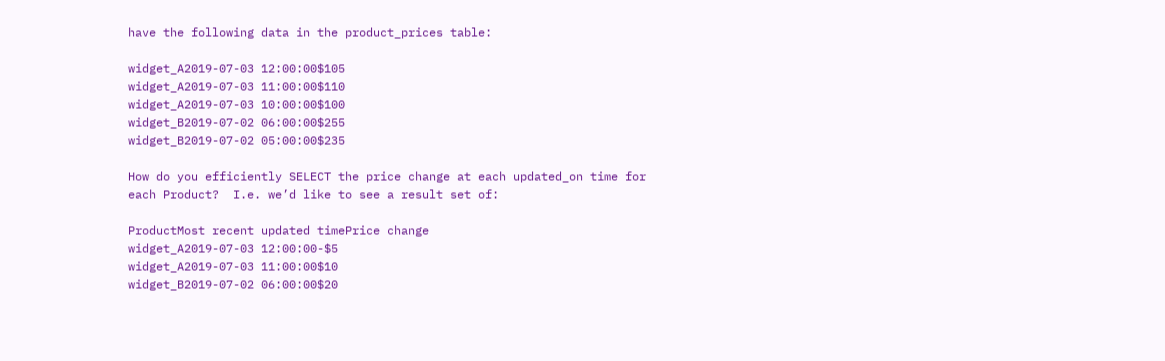have the following data in the product_prices table:

widget_A2019-07-03 12:00:00$105
widget_A2019-07-03 11:00:00$110
widget_A2019-07-03 10:00:00$100
widget_B2019-07-02 06:00:00$255
widget_B2019-07-02 05:00:00$235

How do you efficiently SELECT the price change at each updated_on time for each Product?  I.e. we’d like to see a result set of:

ProductMost recent updated timePrice change
widget_A2019-07-03 12:00:00-$5
widget_A2019-07-03 11:00:00$10
widget_B2019-07-02 06:00:00$20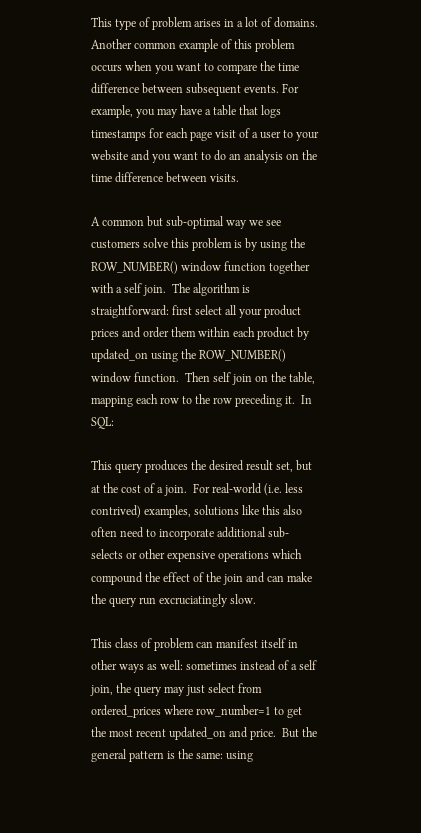This type of problem arises in a lot of domains.  Another common example of this problem occurs when you want to compare the time difference between subsequent events. For example, you may have a table that logs timestamps for each page visit of a user to your website and you want to do an analysis on the time difference between visits.

A common but sub-optimal way we see customers solve this problem is by using the ROW_NUMBER() window function together with a self join.  The algorithm is straightforward: first select all your product prices and order them within each product by updated_on using the ROW_NUMBER() window function.  Then self join on the table, mapping each row to the row preceding it.  In SQL:

This query produces the desired result set, but at the cost of a join.  For real-world (i.e. less contrived) examples, solutions like this also often need to incorporate additional sub-selects or other expensive operations which compound the effect of the join and can make the query run excruciatingly slow.

This class of problem can manifest itself in other ways as well: sometimes instead of a self join, the query may just select from ordered_prices where row_number=1 to get the most recent updated_on and price.  But the general pattern is the same: using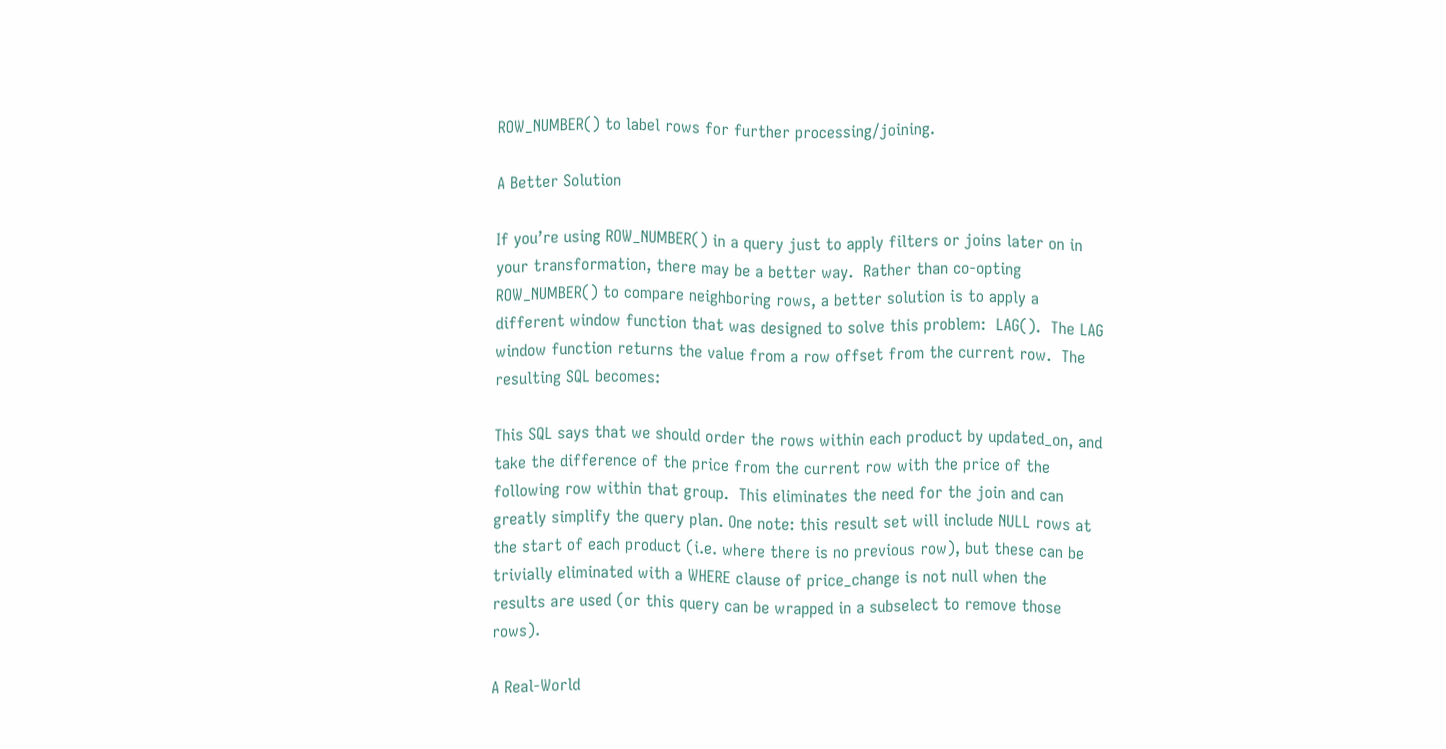ROW_NUMBER() to label rows for further processing/joining.

A Better Solution

If you’re using ROW_NUMBER() in a query just to apply filters or joins later on in your transformation, there may be a better way.  Rather than co-opting ROW_NUMBER() to compare neighboring rows, a better solution is to apply a different window function that was designed to solve this problem:  LAG().  The LAG window function returns the value from a row offset from the current row.  The resulting SQL becomes:

This SQL says that we should order the rows within each product by updated_on, and take the difference of the price from the current row with the price of the following row within that group.  This eliminates the need for the join and can greatly simplify the query plan. One note: this result set will include NULL rows at the start of each product (i.e. where there is no previous row), but these can be trivially eliminated with a WHERE clause of price_change is not null when the results are used (or this query can be wrapped in a subselect to remove those rows).

A Real-World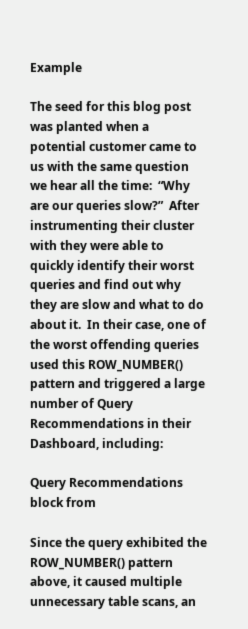Example

The seed for this blog post was planted when a potential customer came to us with the same question we hear all the time:  “Why are our queries slow?”  After instrumenting their cluster with they were able to quickly identify their worst queries and find out why they are slow and what to do about it.  In their case, one of the worst offending queries used this ROW_NUMBER() pattern and triggered a large number of Query Recommendations in their Dashboard, including:

Query Recommendations block from

Since the query exhibited the ROW_NUMBER() pattern above, it caused multiple unnecessary table scans, an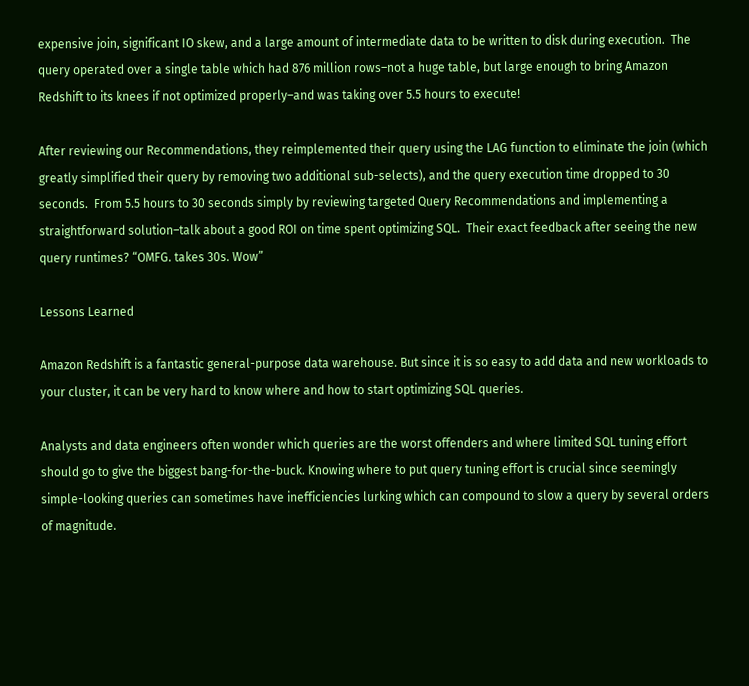expensive join, significant IO skew, and a large amount of intermediate data to be written to disk during execution.  The query operated over a single table which had 876 million rows–not a huge table, but large enough to bring Amazon Redshift to its knees if not optimized properly–and was taking over 5.5 hours to execute!

After reviewing our Recommendations, they reimplemented their query using the LAG function to eliminate the join (which greatly simplified their query by removing two additional sub-selects), and the query execution time dropped to 30 seconds.  From 5.5 hours to 30 seconds simply by reviewing targeted Query Recommendations and implementing a straightforward solution–talk about a good ROI on time spent optimizing SQL.  Their exact feedback after seeing the new query runtimes? “OMFG. takes 30s. Wow”

Lessons Learned

Amazon Redshift is a fantastic general-purpose data warehouse. But since it is so easy to add data and new workloads to your cluster, it can be very hard to know where and how to start optimizing SQL queries.

Analysts and data engineers often wonder which queries are the worst offenders and where limited SQL tuning effort should go to give the biggest bang-for-the-buck. Knowing where to put query tuning effort is crucial since seemingly simple-looking queries can sometimes have inefficiencies lurking which can compound to slow a query by several orders of magnitude.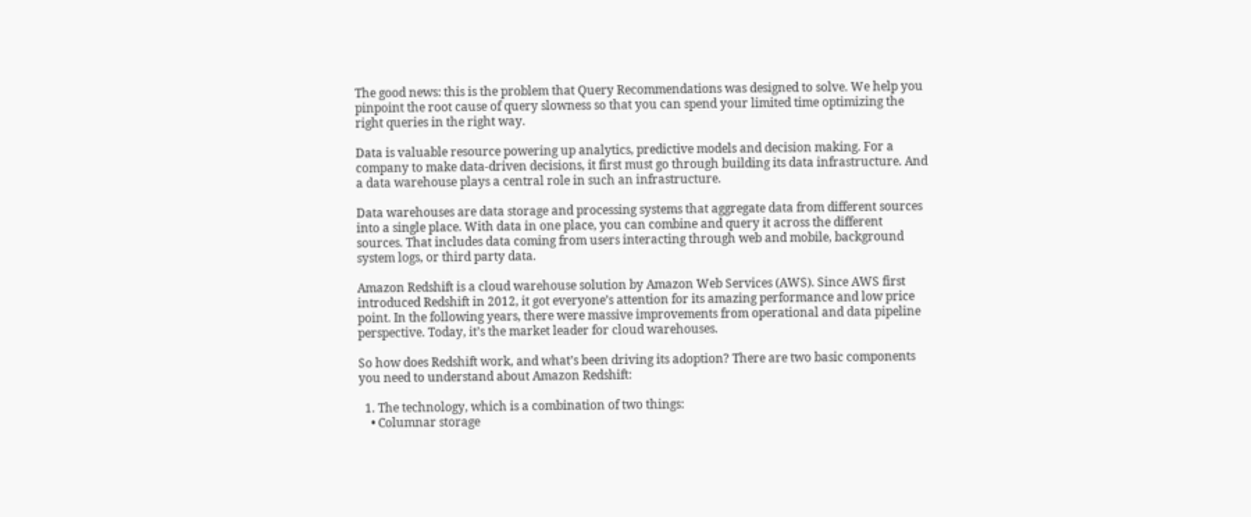The good news: this is the problem that Query Recommendations was designed to solve. We help you pinpoint the root cause of query slowness so that you can spend your limited time optimizing the right queries in the right way.

Data is valuable resource powering up analytics, predictive models and decision making. For a company to make data-driven decisions, it first must go through building its data infrastructure. And a data warehouse plays a central role in such an infrastructure.

Data warehouses are data storage and processing systems that aggregate data from different sources into a single place. With data in one place, you can combine and query it across the different sources. That includes data coming from users interacting through web and mobile, background system logs, or third party data.

Amazon Redshift is a cloud warehouse solution by Amazon Web Services (AWS). Since AWS first introduced Redshift in 2012, it got everyone’s attention for its amazing performance and low price point. In the following years, there were massive improvements from operational and data pipeline perspective. Today, it’s the market leader for cloud warehouses.

So how does Redshift work, and what’s been driving its adoption? There are two basic components you need to understand about Amazon Redshift:

  1. The technology, which is a combination of two things:
    • Columnar storage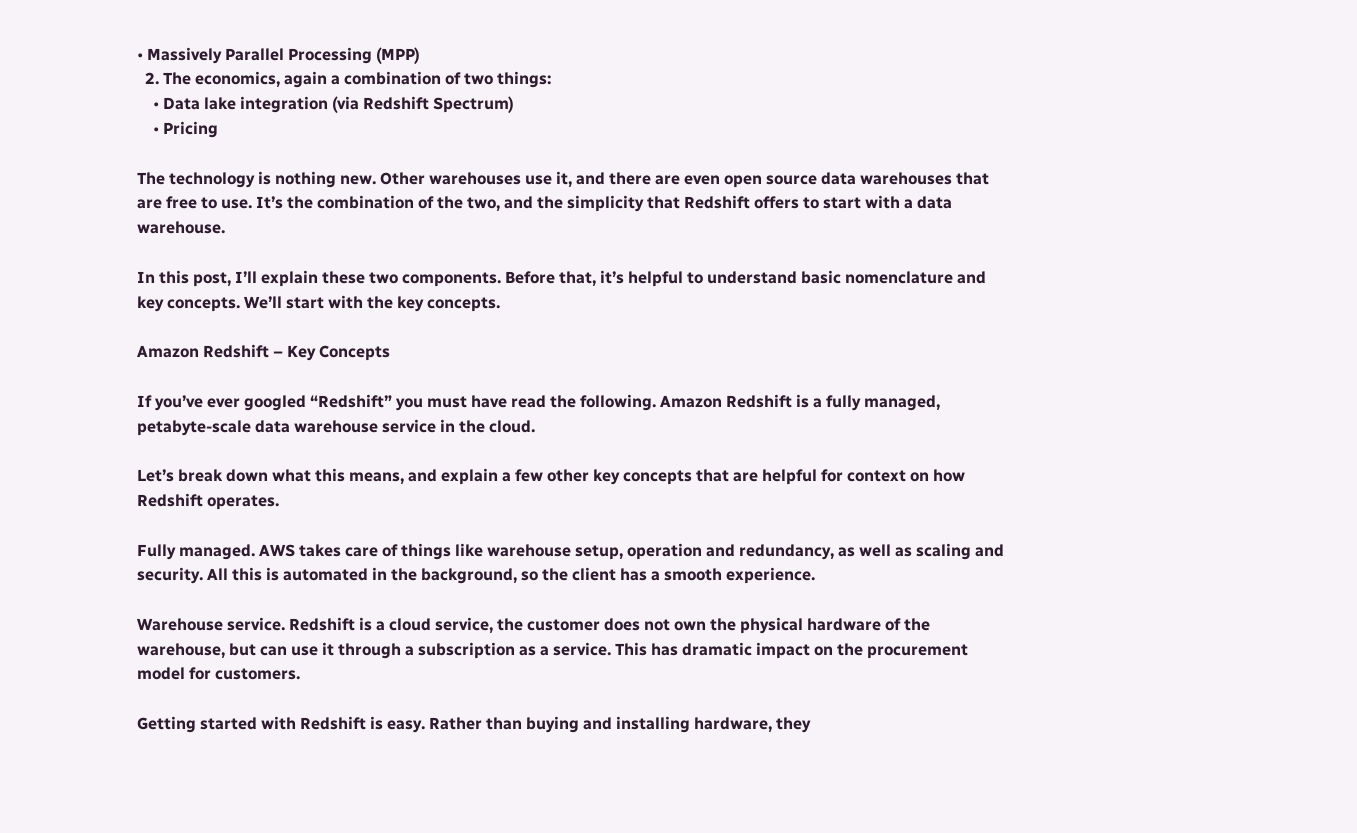• Massively Parallel Processing (MPP)
  2. The economics, again a combination of two things:
    • Data lake integration (via Redshift Spectrum)
    • Pricing

The technology is nothing new. Other warehouses use it, and there are even open source data warehouses that are free to use. It’s the combination of the two, and the simplicity that Redshift offers to start with a data warehouse.

In this post, I’ll explain these two components. Before that, it’s helpful to understand basic nomenclature and key concepts. We’ll start with the key concepts.

Amazon Redshift – Key Concepts

If you’ve ever googled “Redshift” you must have read the following. Amazon Redshift is a fully managed, petabyte-scale data warehouse service in the cloud.

Let’s break down what this means, and explain a few other key concepts that are helpful for context on how Redshift operates.

Fully managed. AWS takes care of things like warehouse setup, operation and redundancy, as well as scaling and security. All this is automated in the background, so the client has a smooth experience.

Warehouse service. Redshift is a cloud service, the customer does not own the physical hardware of the warehouse, but can use it through a subscription as a service. This has dramatic impact on the procurement model for customers.

Getting started with Redshift is easy. Rather than buying and installing hardware, they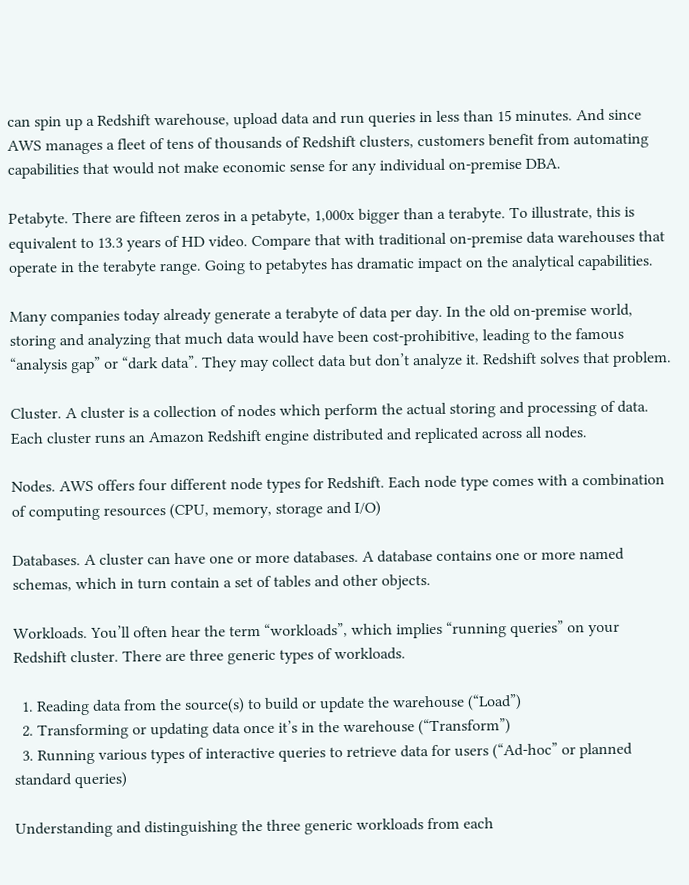can spin up a Redshift warehouse, upload data and run queries in less than 15 minutes. And since AWS manages a fleet of tens of thousands of Redshift clusters, customers benefit from automating capabilities that would not make economic sense for any individual on-premise DBA.

Petabyte. There are fifteen zeros in a petabyte, 1,000x bigger than a terabyte. To illustrate, this is equivalent to 13.3 years of HD video. Compare that with traditional on-premise data warehouses that operate in the terabyte range. Going to petabytes has dramatic impact on the analytical capabilities.

Many companies today already generate a terabyte of data per day. In the old on-premise world, storing and analyzing that much data would have been cost-prohibitive, leading to the famous “analysis gap” or “dark data”. They may collect data but don’t analyze it. Redshift solves that problem.

Cluster. A cluster is a collection of nodes which perform the actual storing and processing of data. Each cluster runs an Amazon Redshift engine distributed and replicated across all nodes.

Nodes. AWS offers four different node types for Redshift. Each node type comes with a combination of computing resources (CPU, memory, storage and I/O)

Databases. A cluster can have one or more databases. A database contains one or more named schemas, which in turn contain a set of tables and other objects.

Workloads. You’ll often hear the term “workloads”, which implies “running queries” on your Redshift cluster. There are three generic types of workloads.

  1. Reading data from the source(s) to build or update the warehouse (“Load”)
  2. Transforming or updating data once it’s in the warehouse (“Transform”)
  3. Running various types of interactive queries to retrieve data for users (“Ad-hoc” or planned standard queries)

Understanding and distinguishing the three generic workloads from each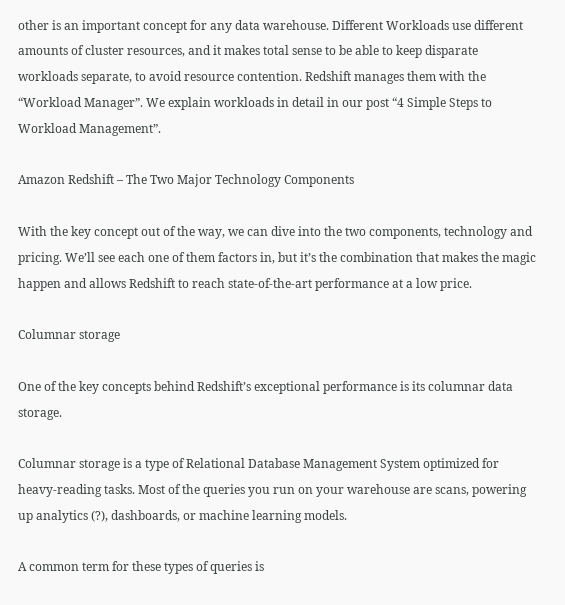other is an important concept for any data warehouse. Different Workloads use different amounts of cluster resources, and it makes total sense to be able to keep disparate workloads separate, to avoid resource contention. Redshift manages them with the “Workload Manager”. We explain workloads in detail in our post “4 Simple Steps to Workload Management”.

Amazon Redshift – The Two Major Technology Components

With the key concept out of the way, we can dive into the two components, technology and pricing. We’ll see each one of them factors in, but it’s the combination that makes the magic happen and allows Redshift to reach state-of-the-art performance at a low price.

Columnar storage

One of the key concepts behind Redshift’s exceptional performance is its columnar data storage.

Columnar storage is a type of Relational Database Management System optimized for heavy-reading tasks. Most of the queries you run on your warehouse are scans, powering up analytics (?), dashboards, or machine learning models.

A common term for these types of queries is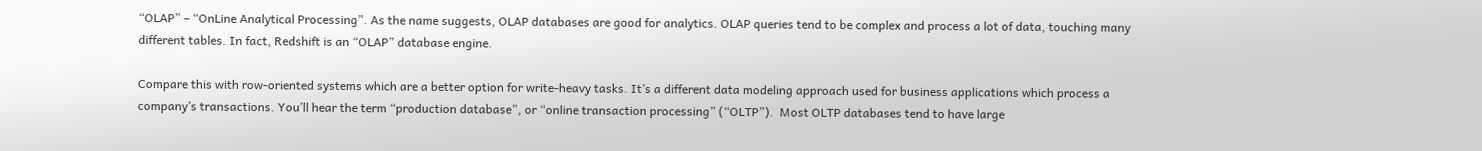“OLAP” – “OnLine Analytical Processing”. As the name suggests, OLAP databases are good for analytics. OLAP queries tend to be complex and process a lot of data, touching many different tables. In fact, Redshift is an “OLAP” database engine.

Compare this with row-oriented systems which are a better option for write-heavy tasks. It’s a different data modeling approach used for business applications which process a company’s transactions. You’ll hear the term “production database”, or “online transaction processing” (“OLTP”).  Most OLTP databases tend to have large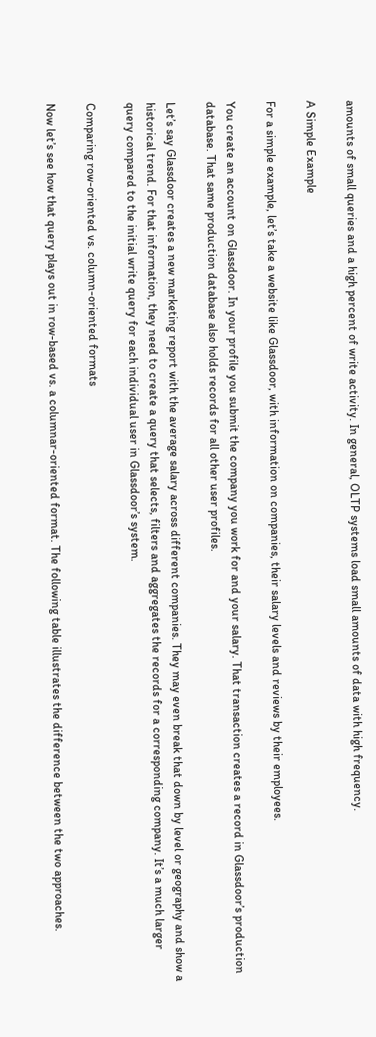amounts of small queries and a high percent of write activity. In general, OLTP systems load small amounts of data with high frequency.

A Simple Example

For a simple example, let’s take a website like Glassdoor, with information on companies, their salary levels and reviews by their employees.

You create an account on Glassdoor. In your profile you submit the company you work for and your salary. That transaction creates a record in Glassdoor’s production database. That same production database also holds records for all other user profiles.

Let’s say Glassdoor creates a new marketing report with the average salary across different companies. They may even break that down by level or geography and show a historical trend. For that information, they need to create a query that selects, filters and aggregates the records for a corresponding company. It’s a much larger query compared to the initial write query for each individual user in Glassdoor’s system.

Comparing row-oriented vs. column-oriented formats

Now let’s see how that query plays out in row-based vs. a columnar-oriented format. The following table illustrates the difference between the two approaches.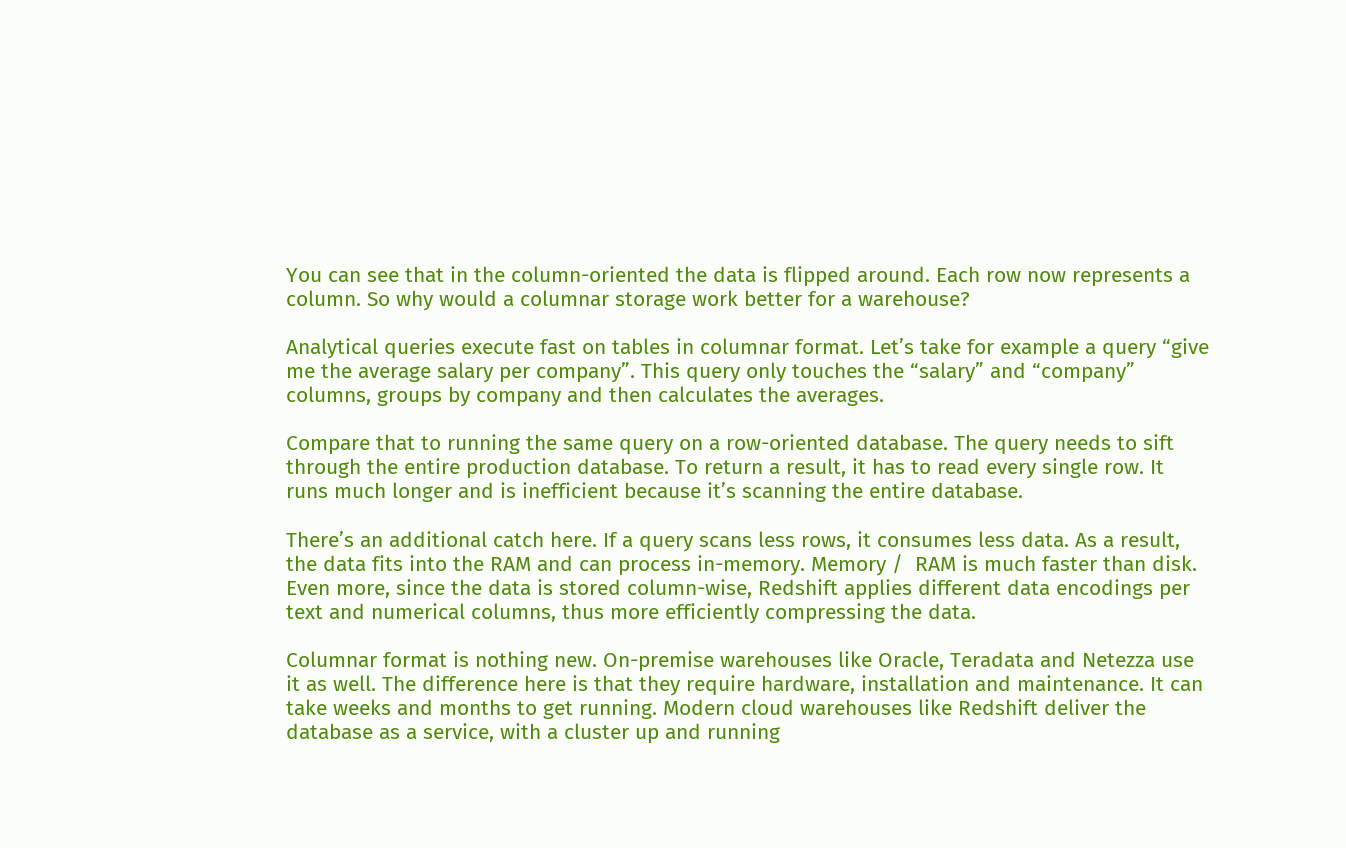You can see that in the column-oriented the data is flipped around. Each row now represents a column. So why would a columnar storage work better for a warehouse?

Analytical queries execute fast on tables in columnar format. Let’s take for example a query “give me the average salary per company”. This query only touches the “salary” and “company” columns, groups by company and then calculates the averages.

Compare that to running the same query on a row-oriented database. The query needs to sift through the entire production database. To return a result, it has to read every single row. It runs much longer and is inefficient because it’s scanning the entire database.

There’s an additional catch here. If a query scans less rows, it consumes less data. As a result, the data fits into the RAM and can process in-memory. Memory /  RAM is much faster than disk. Even more, since the data is stored column-wise, Redshift applies different data encodings per text and numerical columns, thus more efficiently compressing the data.

Columnar format is nothing new. On-premise warehouses like Oracle, Teradata and Netezza use it as well. The difference here is that they require hardware, installation and maintenance. It can take weeks and months to get running. Modern cloud warehouses like Redshift deliver the database as a service, with a cluster up and running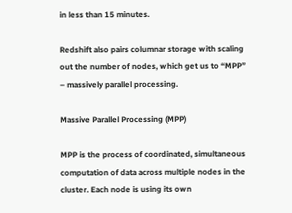in less than 15 minutes.

Redshift also pairs columnar storage with scaling out the number of nodes, which get us to “MPP” – massively parallel processing.

Massive Parallel Processing (MPP)

MPP is the process of coordinated, simultaneous computation of data across multiple nodes in the cluster. Each node is using its own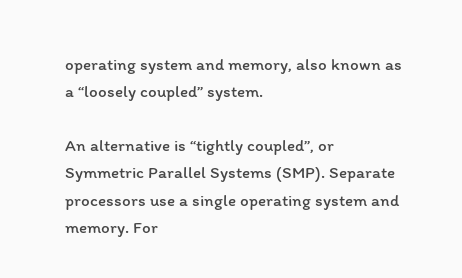operating system and memory, also known as a “loosely coupled” system.

An alternative is “tightly coupled”, or Symmetric Parallel Systems (SMP). Separate processors use a single operating system and memory. For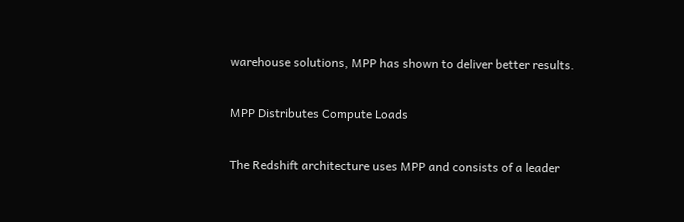warehouse solutions, MPP has shown to deliver better results.

MPP Distributes Compute Loads

The Redshift architecture uses MPP and consists of a leader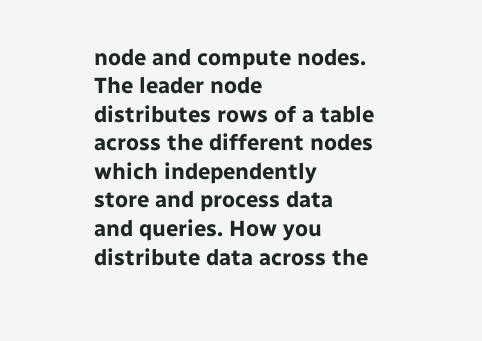node and compute nodes. The leader node distributes rows of a table across the different nodes which independently store and process data and queries. How you distribute data across the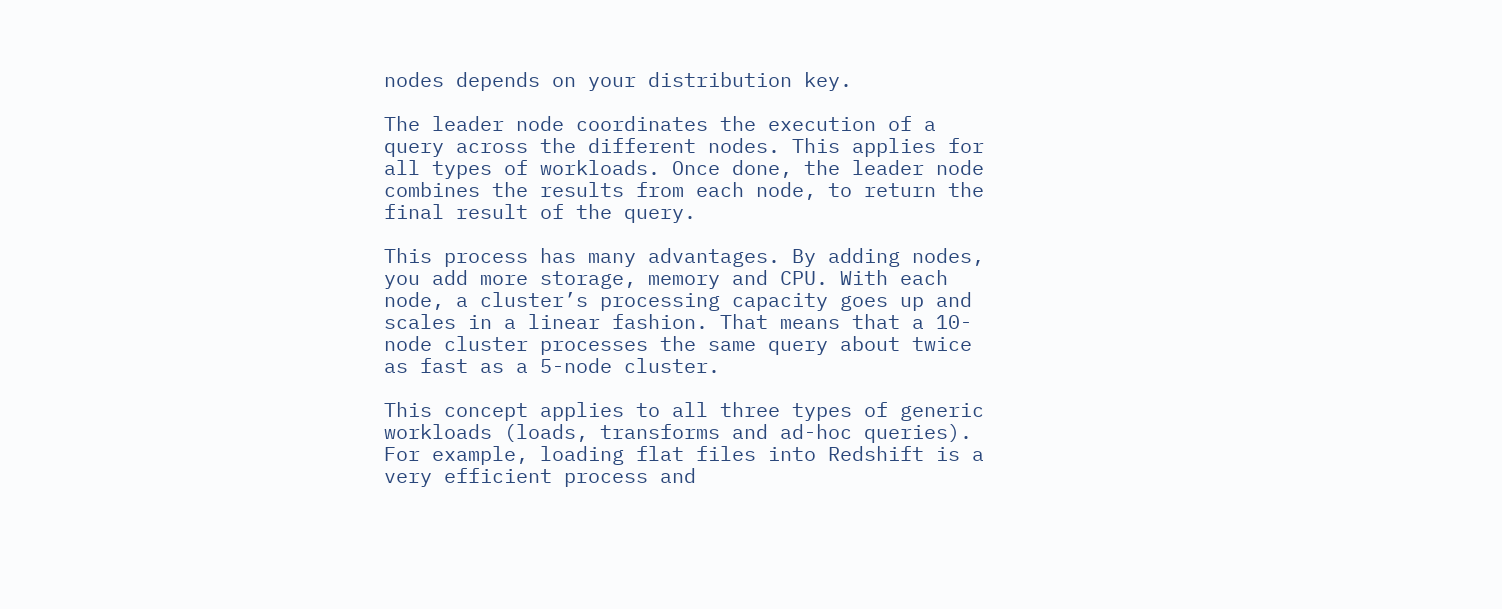nodes depends on your distribution key.

The leader node coordinates the execution of a query across the different nodes. This applies for all types of workloads. Once done, the leader node combines the results from each node, to return the final result of the query.

This process has many advantages. By adding nodes, you add more storage, memory and CPU. With each node, a cluster’s processing capacity goes up and scales in a linear fashion. That means that a 10-node cluster processes the same query about twice as fast as a 5-node cluster.

This concept applies to all three types of generic workloads (loads, transforms and ad-hoc queries). For example, loading flat files into Redshift is a very efficient process and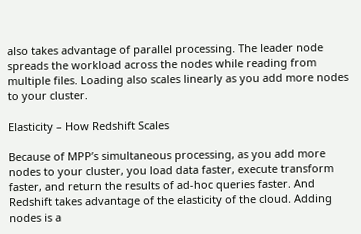also takes advantage of parallel processing. The leader node spreads the workload across the nodes while reading from multiple files. Loading also scales linearly as you add more nodes to your cluster.

Elasticity – How Redshift Scales

Because of MPP’s simultaneous processing, as you add more nodes to your cluster, you load data faster, execute transform faster, and return the results of ad-hoc queries faster. And Redshift takes advantage of the elasticity of the cloud. Adding nodes is a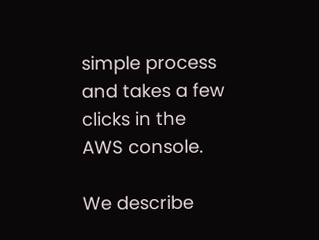simple process and takes a few clicks in the AWS console.

We describe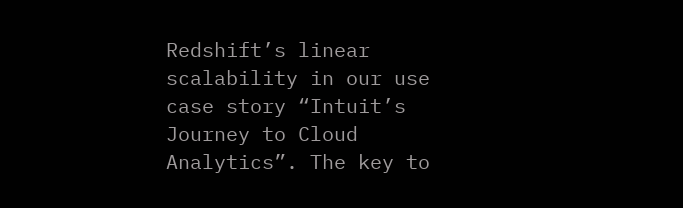Redshift’s linear scalability in our use case story “Intuit’s Journey to Cloud Analytics”. The key to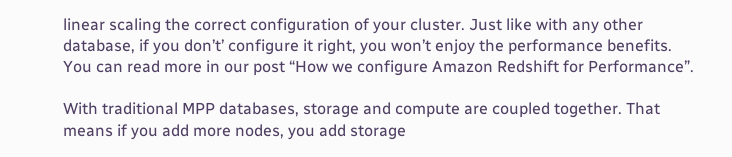linear scaling the correct configuration of your cluster. Just like with any other database, if you don’t’ configure it right, you won’t enjoy the performance benefits. You can read more in our post “How we configure Amazon Redshift for Performance”.

With traditional MPP databases, storage and compute are coupled together. That means if you add more nodes, you add storage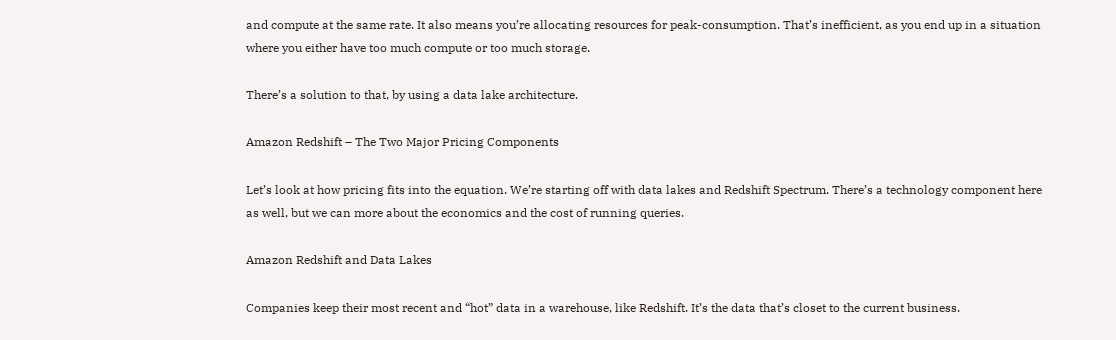and compute at the same rate. It also means you’re allocating resources for peak-consumption. That’s inefficient, as you end up in a situation where you either have too much compute or too much storage.

There’s a solution to that, by using a data lake architecture.

Amazon Redshift – The Two Major Pricing Components

Let’s look at how pricing fits into the equation. We’re starting off with data lakes and Redshift Spectrum. There’s a technology component here as well, but we can more about the economics and the cost of running queries.

Amazon Redshift and Data Lakes

Companies keep their most recent and “hot” data in a warehouse, like Redshift. It’s the data that’s closet to the current business.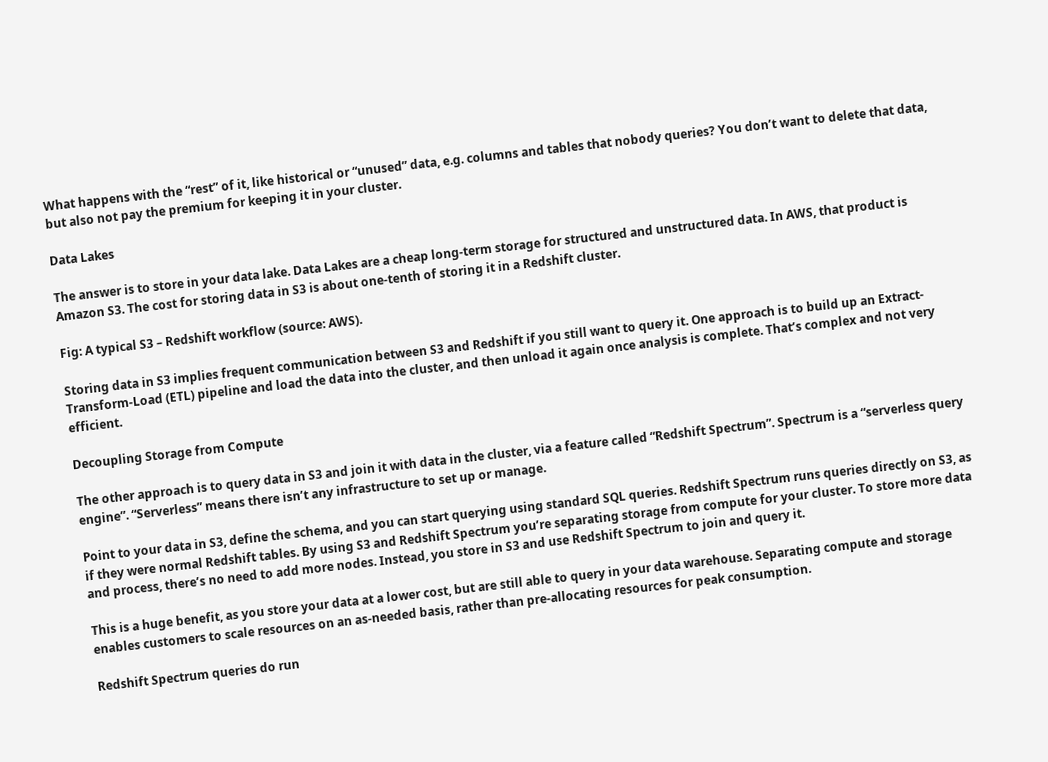What happens with the “rest” of it, like historical or “unused” data, e.g. columns and tables that nobody queries? You don’t want to delete that data, but also not pay the premium for keeping it in your cluster.

Data Lakes

The answer is to store in your data lake. Data Lakes are a cheap long-term storage for structured and unstructured data. In AWS, that product is Amazon S3. The cost for storing data in S3 is about one-tenth of storing it in a Redshift cluster.

Fig: A typical S3 – Redshift workflow (source: AWS).

Storing data in S3 implies frequent communication between S3 and Redshift if you still want to query it. One approach is to build up an Extract-Transform-Load (ETL) pipeline and load the data into the cluster, and then unload it again once analysis is complete. That’s complex and not very efficient.

Decoupling Storage from Compute

The other approach is to query data in S3 and join it with data in the cluster, via a feature called “Redshift Spectrum”. Spectrum is a “serverless query engine”. “Serverless” means there isn’t any infrastructure to set up or manage.

Point to your data in S3, define the schema, and you can start querying using standard SQL queries. Redshift Spectrum runs queries directly on S3, as if they were normal Redshift tables. By using S3 and Redshift Spectrum you’re separating storage from compute for your cluster. To store more data and process, there’s no need to add more nodes. Instead, you store in S3 and use Redshift Spectrum to join and query it.

This is a huge benefit, as you store your data at a lower cost, but are still able to query in your data warehouse. Separating compute and storage enables customers to scale resources on an as-needed basis, rather than pre-allocating resources for peak consumption.

Redshift Spectrum queries do run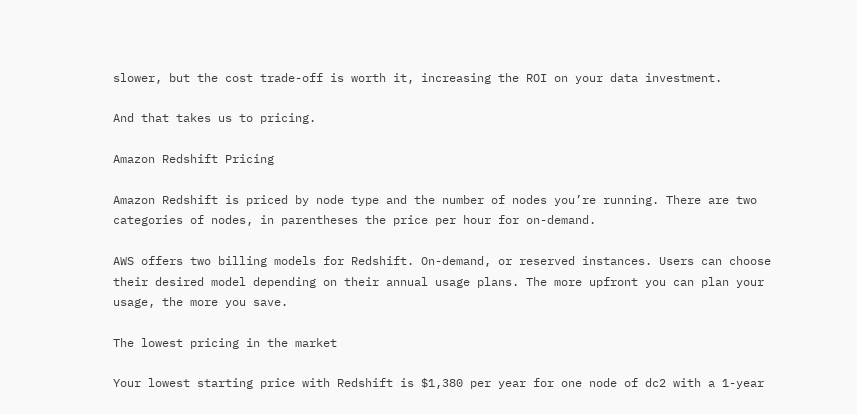slower, but the cost trade-off is worth it, increasing the ROI on your data investment.

And that takes us to pricing.

Amazon Redshift Pricing

Amazon Redshift is priced by node type and the number of nodes you’re running. There are two categories of nodes, in parentheses the price per hour for on-demand.

AWS offers two billing models for Redshift. On-demand, or reserved instances. Users can choose their desired model depending on their annual usage plans. The more upfront you can plan your usage, the more you save.

The lowest pricing in the market

Your lowest starting price with Redshift is $1,380 per year for one node of dc2 with a 1-year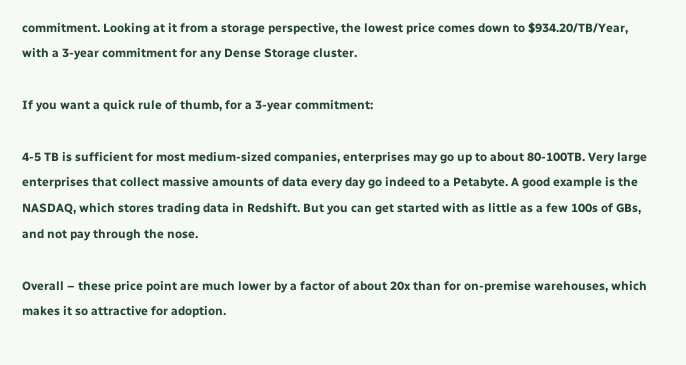commitment. Looking at it from a storage perspective, the lowest price comes down to $934.20/TB/Year, with a 3-year commitment for any Dense Storage cluster.

If you want a quick rule of thumb, for a 3-year commitment:

4-5 TB is sufficient for most medium-sized companies, enterprises may go up to about 80-100TB. Very large enterprises that collect massive amounts of data every day go indeed to a Petabyte. A good example is the NASDAQ, which stores trading data in Redshift. But you can get started with as little as a few 100s of GBs, and not pay through the nose.

Overall – these price point are much lower by a factor of about 20x than for on-premise warehouses, which makes it so attractive for adoption.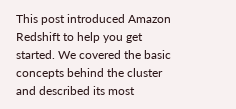This post introduced Amazon Redshift to help you get started. We covered the basic concepts behind the cluster and described its most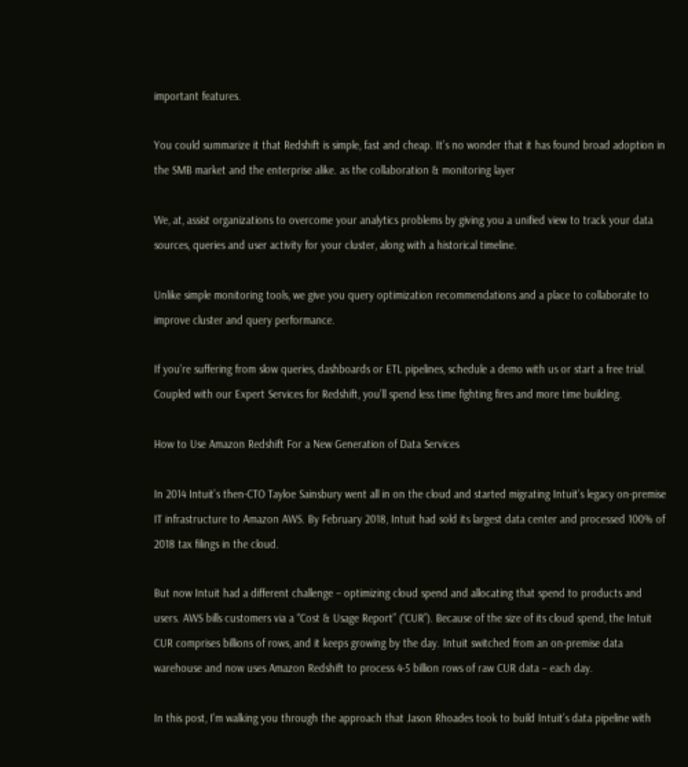important features.

You could summarize it that Redshift is simple, fast and cheap. It’s no wonder that it has found broad adoption in the SMB market and the enterprise alike. as the collaboration & monitoring layer

We, at, assist organizations to overcome your analytics problems by giving you a unified view to track your data sources, queries and user activity for your cluster, along with a historical timeline.

Unlike simple monitoring tools, we give you query optimization recommendations and a place to collaborate to improve cluster and query performance.

If you’re suffering from slow queries, dashboards or ETL pipelines, schedule a demo with us or start a free trial. Coupled with our Expert Services for Redshift, you’ll spend less time fighting fires and more time building.

How to Use Amazon Redshift For a New Generation of Data Services

In 2014 Intuit’s then-CTO Tayloe Sainsbury went all in on the cloud and started migrating Intuit’s legacy on-premise IT infrastructure to Amazon AWS. By February 2018, Intuit had sold its largest data center and processed 100% of 2018 tax filings in the cloud.

But now Intuit had a different challenge – optimizing cloud spend and allocating that spend to products and users. AWS bills customers via a “Cost & Usage Report” (“CUR”). Because of the size of its cloud spend, the Intuit CUR comprises billions of rows, and it keeps growing by the day. Intuit switched from an on-premise data warehouse and now uses Amazon Redshift to process 4-5 billion rows of raw CUR data – each day.

In this post, I’m walking you through the approach that Jason Rhoades took to build Intuit’s data pipeline with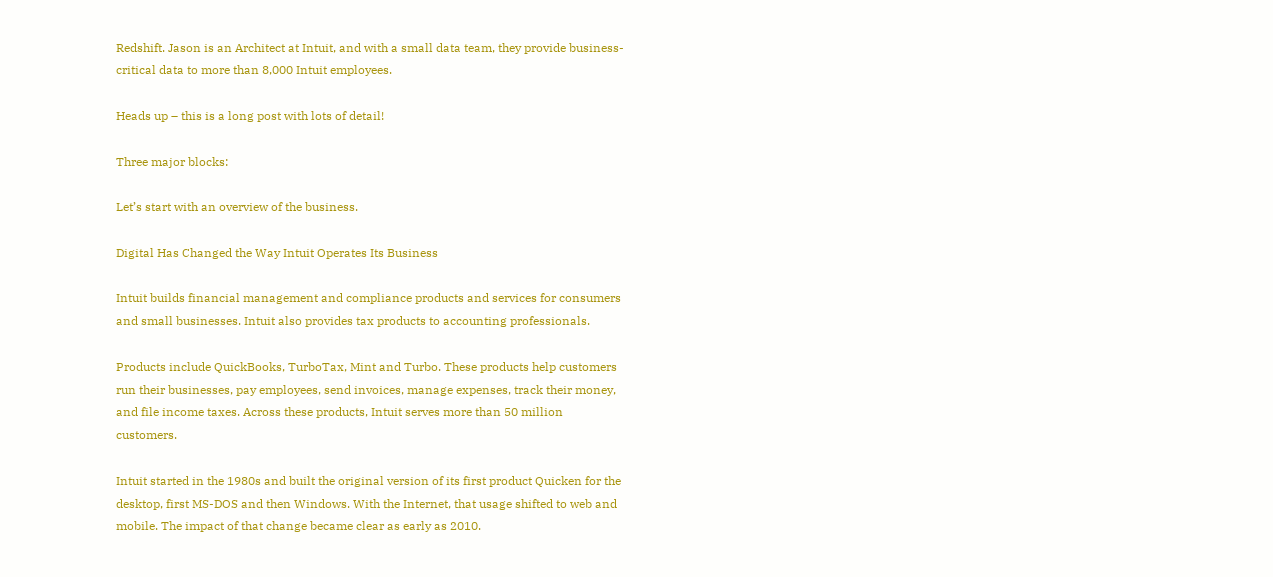Redshift. Jason is an Architect at Intuit, and with a small data team, they provide business-critical data to more than 8,000 Intuit employees.

Heads up – this is a long post with lots of detail!

Three major blocks:

Let’s start with an overview of the business.

Digital Has Changed the Way Intuit Operates Its Business

Intuit builds financial management and compliance products and services for consumers and small businesses. Intuit also provides tax products to accounting professionals.

Products include QuickBooks, TurboTax, Mint and Turbo. These products help customers run their businesses, pay employees, send invoices, manage expenses, track their money, and file income taxes. Across these products, Intuit serves more than 50 million customers.

Intuit started in the 1980s and built the original version of its first product Quicken for the desktop, first MS-DOS and then Windows. With the Internet, that usage shifted to web and mobile. The impact of that change became clear as early as 2010.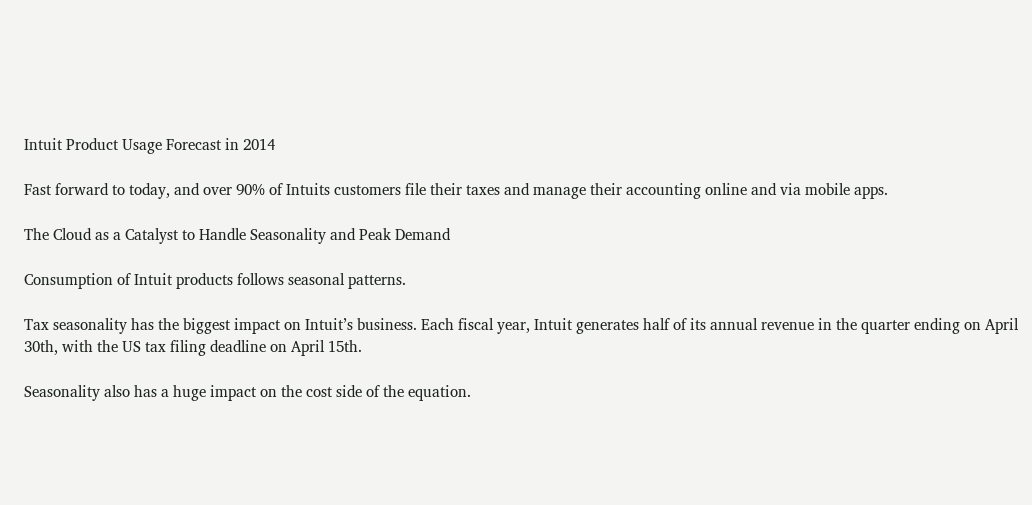Intuit Product Usage Forecast in 2014

Fast forward to today, and over 90% of Intuits customers file their taxes and manage their accounting online and via mobile apps.

The Cloud as a Catalyst to Handle Seasonality and Peak Demand

Consumption of Intuit products follows seasonal patterns.

Tax seasonality has the biggest impact on Intuit’s business. Each fiscal year, Intuit generates half of its annual revenue in the quarter ending on April 30th, with the US tax filing deadline on April 15th.

Seasonality also has a huge impact on the cost side of the equation.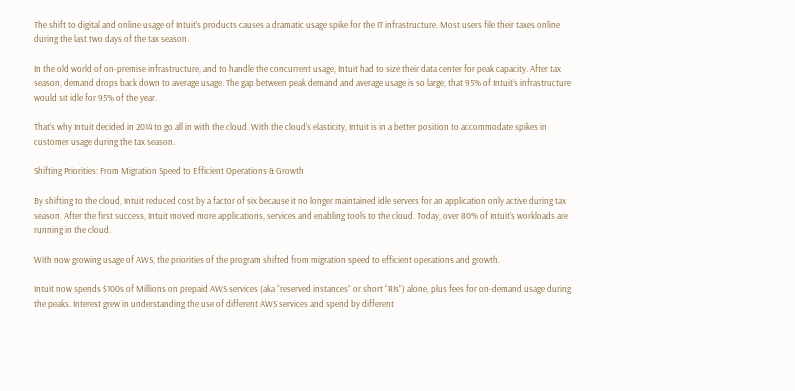The shift to digital and online usage of Intuit’s products causes a dramatic usage spike for the IT infrastructure. Most users file their taxes online during the last two days of the tax season.

In the old world of on-premise infrastructure, and to handle the concurrent usage, Intuit had to size their data center for peak capacity. After tax season, demand drops back down to average usage. The gap between peak demand and average usage is so large, that 95% of Intuit’s infrastructure would sit idle for 95% of the year.

That’s why Intuit decided in 2014 to go all in with the cloud. With the cloud’s elasticity, Intuit is in a better position to accommodate spikes in customer usage during the tax season.

Shifting Priorities: From Migration Speed to Efficient Operations & Growth

By shifting to the cloud, Intuit reduced cost by a factor of six because it no longer maintained idle servers for an application only active during tax season. After the first success, Intuit moved more applications, services and enabling tools to the cloud. Today, over 80% of Intuit’s workloads are running in the cloud.

With now growing usage of AWS, the priorities of the program shifted from migration speed to efficient operations and growth.

Intuit now spends $100s of Millions on prepaid AWS services (aka “reserved instances” or short “RIs”) alone, plus fees for on-demand usage during the peaks. Interest grew in understanding the use of different AWS services and spend by different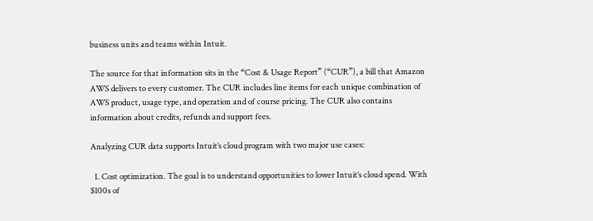business units and teams within Intuit.

The source for that information sits in the “Cost & Usage Report” (“CUR”), a bill that Amazon AWS delivers to every customer. The CUR includes line items for each unique combination of AWS product, usage type, and operation and of course pricing. The CUR also contains information about credits, refunds and support fees.

Analyzing CUR data supports Intuit’s cloud program with two major use cases:

  1. Cost optimization. The goal is to understand opportunities to lower Intuit’s cloud spend. With $100s of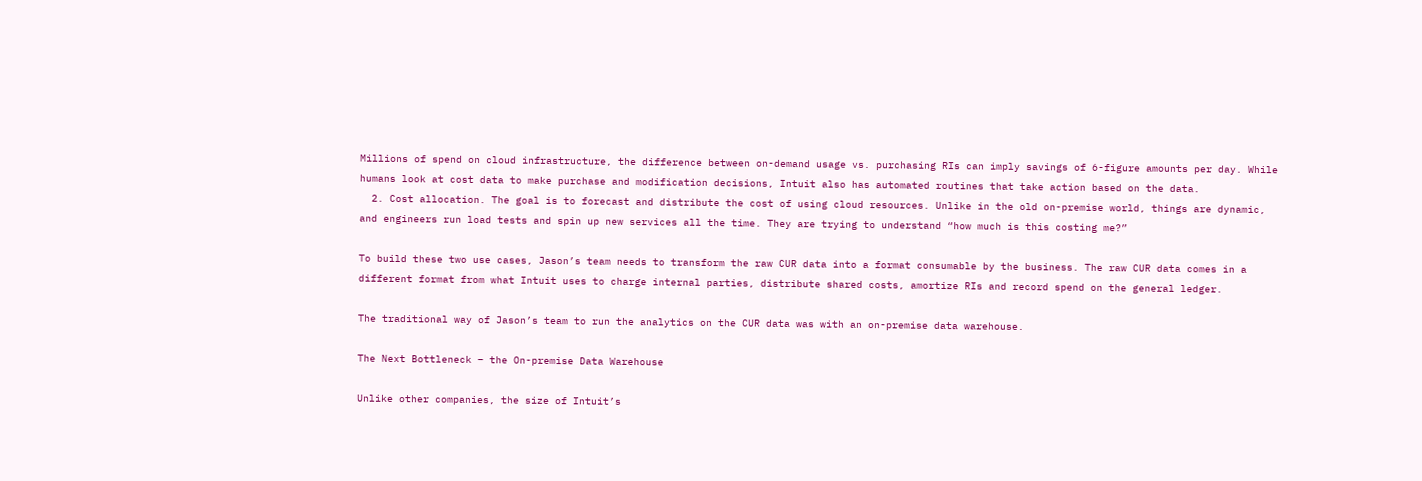Millions of spend on cloud infrastructure, the difference between on-demand usage vs. purchasing RIs can imply savings of 6-figure amounts per day. While humans look at cost data to make purchase and modification decisions, Intuit also has automated routines that take action based on the data.
  2. Cost allocation. The goal is to forecast and distribute the cost of using cloud resources. Unlike in the old on-premise world, things are dynamic, and engineers run load tests and spin up new services all the time. They are trying to understand “how much is this costing me?”

To build these two use cases, Jason’s team needs to transform the raw CUR data into a format consumable by the business. The raw CUR data comes in a different format from what Intuit uses to charge internal parties, distribute shared costs, amortize RIs and record spend on the general ledger.

The traditional way of Jason’s team to run the analytics on the CUR data was with an on-premise data warehouse.

The Next Bottleneck – the On-premise Data Warehouse

Unlike other companies, the size of Intuit’s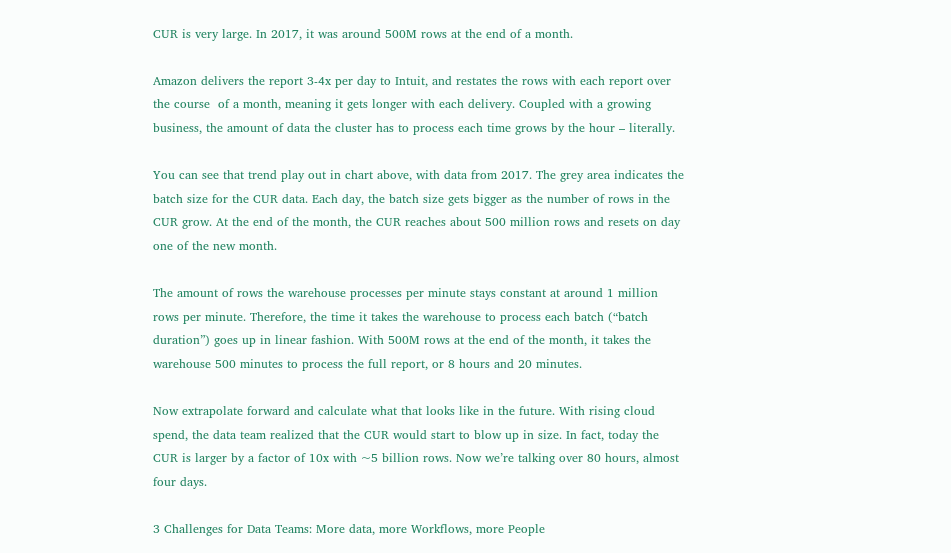CUR is very large. In 2017, it was around 500M rows at the end of a month.

Amazon delivers the report 3-4x per day to Intuit, and restates the rows with each report over the course  of a month, meaning it gets longer with each delivery. Coupled with a growing business, the amount of data the cluster has to process each time grows by the hour – literally.

You can see that trend play out in chart above, with data from 2017. The grey area indicates the batch size for the CUR data. Each day, the batch size gets bigger as the number of rows in the CUR grow. At the end of the month, the CUR reaches about 500 million rows and resets on day one of the new month.

The amount of rows the warehouse processes per minute stays constant at around 1 million rows per minute. Therefore, the time it takes the warehouse to process each batch (“batch duration”) goes up in linear fashion. With 500M rows at the end of the month, it takes the warehouse 500 minutes to process the full report, or 8 hours and 20 minutes.

Now extrapolate forward and calculate what that looks like in the future. With rising cloud spend, the data team realized that the CUR would start to blow up in size. In fact, today the CUR is larger by a factor of 10x with ~5 billion rows. Now we’re talking over 80 hours, almost four days.

3 Challenges for Data Teams: More data, more Workflows, more People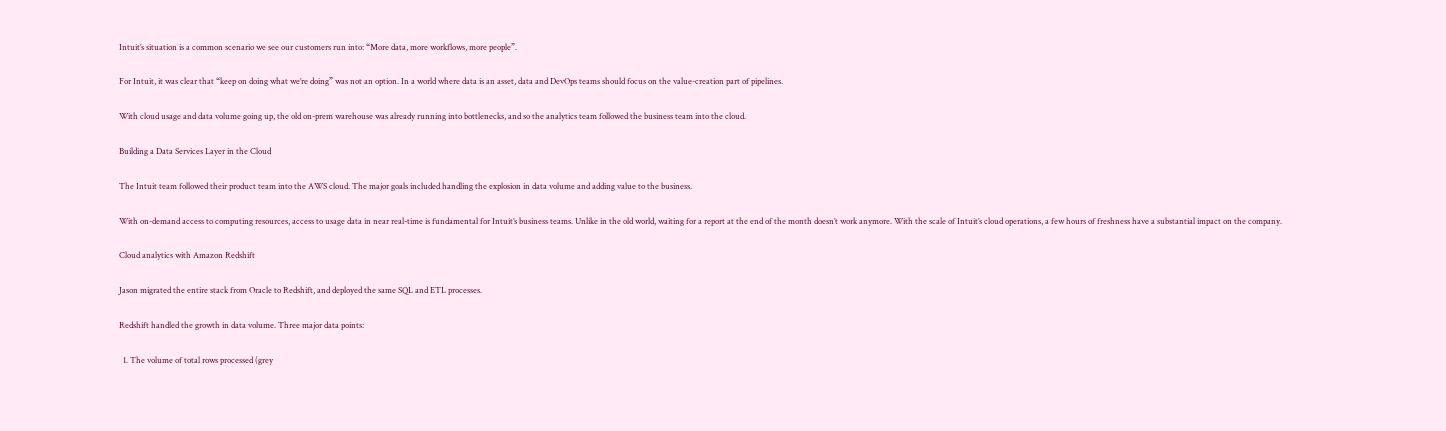Intuit’s situation is a common scenario we see our customers run into: “More data, more workflows, more people”.

For Intuit, it was clear that “keep on doing what we’re doing” was not an option. In a world where data is an asset, data and DevOps teams should focus on the value-creation part of pipelines.

With cloud usage and data volume going up, the old on-prem warehouse was already running into bottlenecks, and so the analytics team followed the business team into the cloud.

Building a Data Services Layer in the Cloud

The Intuit team followed their product team into the AWS cloud. The major goals included handling the explosion in data volume and adding value to the business.

With on-demand access to computing resources, access to usage data in near real-time is fundamental for Intuit’s business teams. Unlike in the old world, waiting for a report at the end of the month doesn’t work anymore. With the scale of Intuit’s cloud operations, a few hours of freshness have a substantial impact on the company.

Cloud analytics with Amazon Redshift

Jason migrated the entire stack from Oracle to Redshift, and deployed the same SQL and ETL processes.

Redshift handled the growth in data volume. Three major data points:

  1. The volume of total rows processed (grey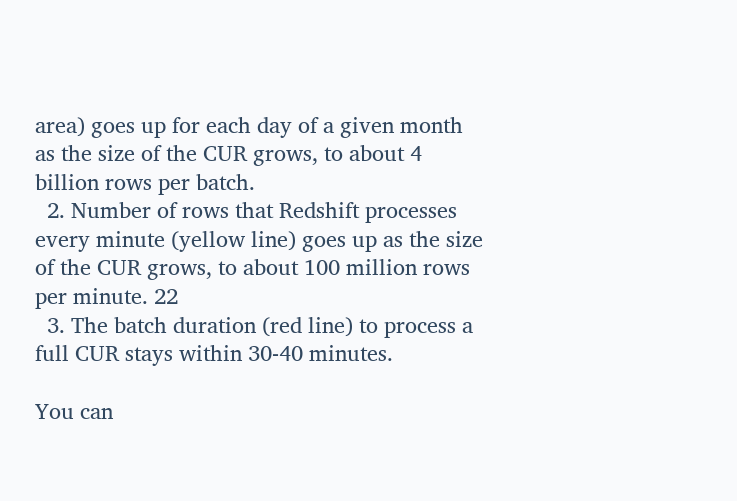area) goes up for each day of a given month as the size of the CUR grows, to about 4 billion rows per batch.
  2. Number of rows that Redshift processes every minute (yellow line) goes up as the size of the CUR grows, to about 100 million rows per minute. 22
  3. The batch duration (red line) to process a full CUR stays within 30-40 minutes.

You can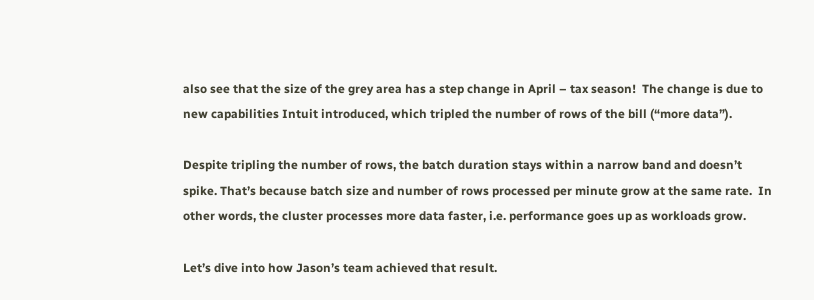also see that the size of the grey area has a step change in April – tax season!  The change is due to new capabilities Intuit introduced, which tripled the number of rows of the bill (“more data”).

Despite tripling the number of rows, the batch duration stays within a narrow band and doesn’t spike. That’s because batch size and number of rows processed per minute grow at the same rate.  In other words, the cluster processes more data faster, i.e. performance goes up as workloads grow.

Let’s dive into how Jason’s team achieved that result.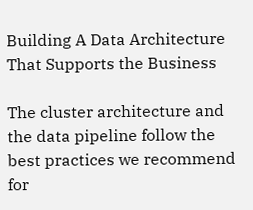Building A Data Architecture That Supports the Business

The cluster architecture and the data pipeline follow the best practices we recommend for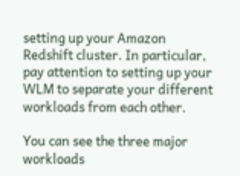setting up your Amazon Redshift cluster. In particular, pay attention to setting up your WLM to separate your different workloads from each other.

You can see the three major workloads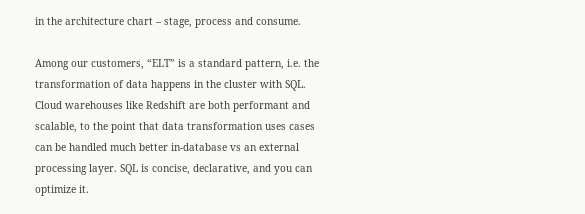in the architecture chart – stage, process and consume.

Among our customers, “ELT” is a standard pattern, i.e. the transformation of data happens in the cluster with SQL. Cloud warehouses like Redshift are both performant and scalable, to the point that data transformation uses cases can be handled much better in-database vs an external processing layer. SQL is concise, declarative, and you can optimize it.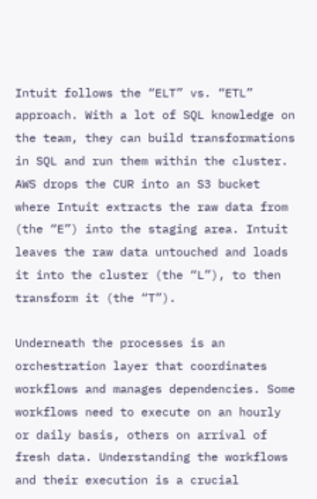Intuit follows the “ELT” vs. “ETL” approach. With a lot of SQL knowledge on the team, they can build transformations in SQL and run them within the cluster. AWS drops the CUR into an S3 bucket where Intuit extracts the raw data from (the “E”) into the staging area. Intuit leaves the raw data untouched and loads it into the cluster (the “L”), to then transform it (the “T”).

Underneath the processes is an orchestration layer that coordinates workflows and manages dependencies. Some workflows need to execute on an hourly or daily basis, others on arrival of fresh data. Understanding the workflows and their execution is a crucial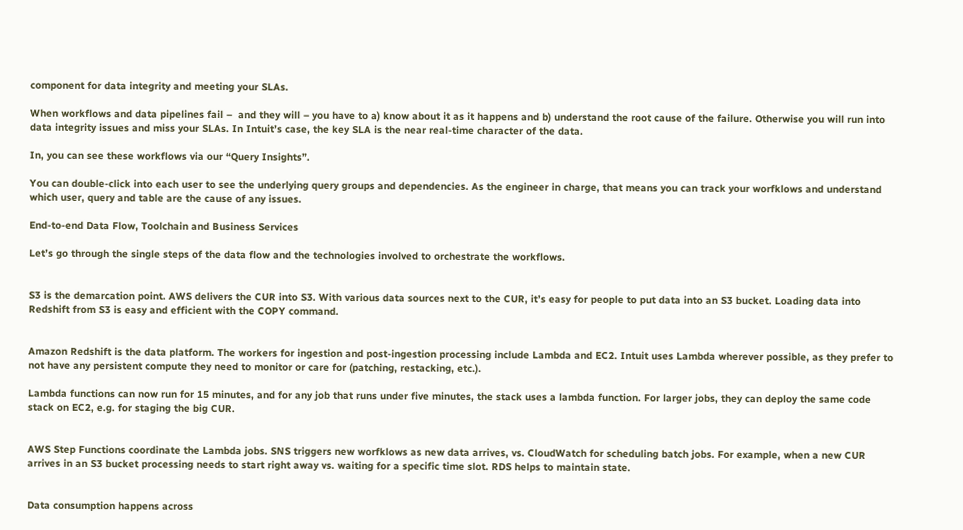component for data integrity and meeting your SLAs.

When workflows and data pipelines fail –  and they will – you have to a) know about it as it happens and b) understand the root cause of the failure. Otherwise you will run into data integrity issues and miss your SLAs. In Intuit’s case, the key SLA is the near real-time character of the data.

In, you can see these workflows via our “Query Insights”.

You can double-click into each user to see the underlying query groups and dependencies. As the engineer in charge, that means you can track your worfklows and understand which user, query and table are the cause of any issues.

End-to-end Data Flow, Toolchain and Business Services

Let’s go through the single steps of the data flow and the technologies involved to orchestrate the workflows.


S3 is the demarcation point. AWS delivers the CUR into S3. With various data sources next to the CUR, it’s easy for people to put data into an S3 bucket. Loading data into Redshift from S3 is easy and efficient with the COPY command.


Amazon Redshift is the data platform. The workers for ingestion and post-ingestion processing include Lambda and EC2. Intuit uses Lambda wherever possible, as they prefer to not have any persistent compute they need to monitor or care for (patching, restacking, etc.).

Lambda functions can now run for 15 minutes, and for any job that runs under five minutes, the stack uses a lambda function. For larger jobs, they can deploy the same code stack on EC2, e.g. for staging the big CUR.


AWS Step Functions coordinate the Lambda jobs. SNS triggers new worfklows as new data arrives, vs. CloudWatch for scheduling batch jobs. For example, when a new CUR arrives in an S3 bucket processing needs to start right away vs. waiting for a specific time slot. RDS helps to maintain state.


Data consumption happens across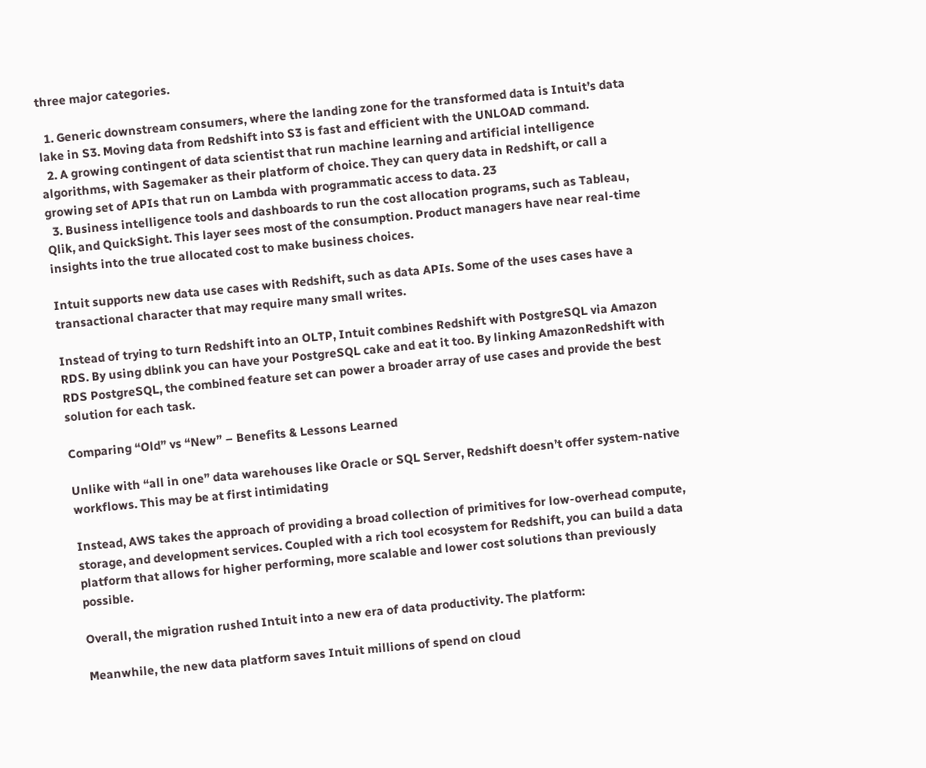three major categories.

  1. Generic downstream consumers, where the landing zone for the transformed data is Intuit’s data lake in S3. Moving data from Redshift into S3 is fast and efficient with the UNLOAD command.
  2. A growing contingent of data scientist that run machine learning and artificial intelligence algorithms, with Sagemaker as their platform of choice. They can query data in Redshift, or call a growing set of APIs that run on Lambda with programmatic access to data. 23
  3. Business intelligence tools and dashboards to run the cost allocation programs, such as Tableau, Qlik, and QuickSight. This layer sees most of the consumption. Product managers have near real-time insights into the true allocated cost to make business choices.

Intuit supports new data use cases with Redshift, such as data APIs. Some of the uses cases have a transactional character that may require many small writes.

Instead of trying to turn Redshift into an OLTP, Intuit combines Redshift with PostgreSQL via Amazon RDS. By using dblink you can have your PostgreSQL cake and eat it too. By linking AmazonRedshift with RDS PostgreSQL, the combined feature set can power a broader array of use cases and provide the best solution for each task.

Comparing “Old” vs “New” – Benefits & Lessons Learned

Unlike with “all in one” data warehouses like Oracle or SQL Server, Redshift doesn’t offer system-native workflows. This may be at first intimidating

Instead, AWS takes the approach of providing a broad collection of primitives for low-overhead compute, storage, and development services. Coupled with a rich tool ecosystem for Redshift, you can build a data platform that allows for higher performing, more scalable and lower cost solutions than previously possible.

Overall, the migration rushed Intuit into a new era of data productivity. The platform:

Meanwhile, the new data platform saves Intuit millions of spend on cloud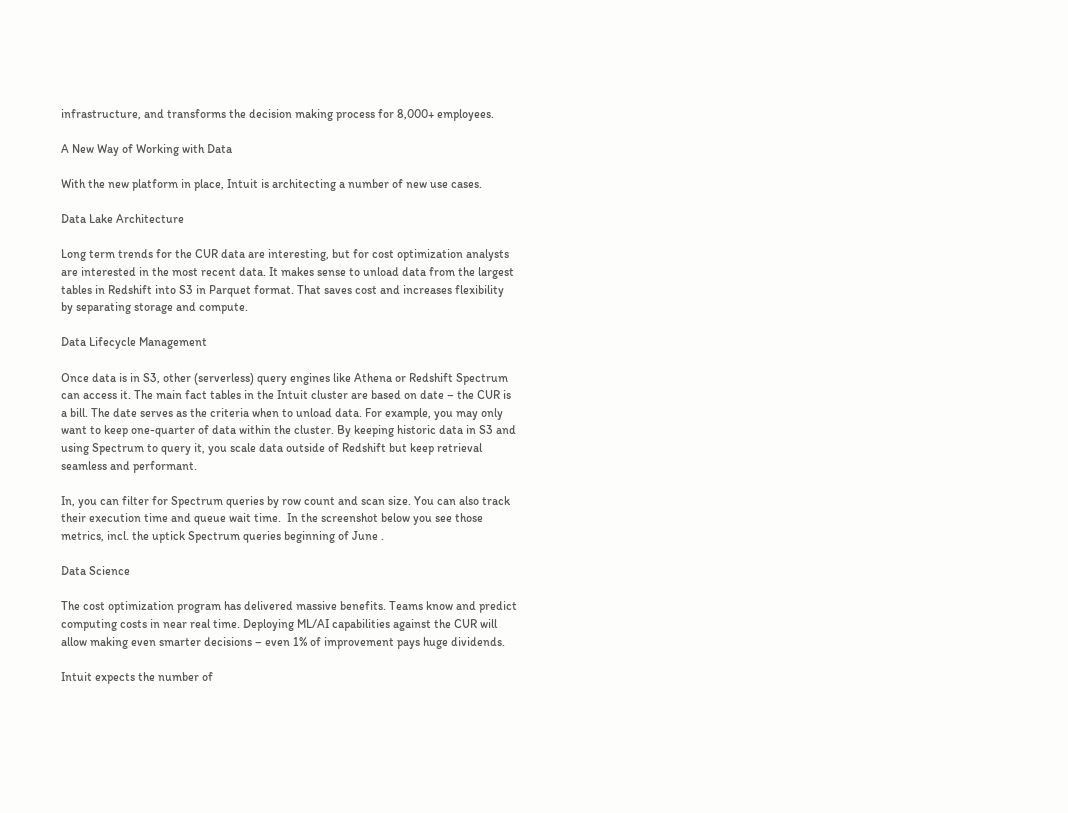infrastructure, and transforms the decision making process for 8,000+ employees.

A New Way of Working with Data

With the new platform in place, Intuit is architecting a number of new use cases.

Data Lake Architecture

Long term trends for the CUR data are interesting, but for cost optimization analysts are interested in the most recent data. It makes sense to unload data from the largest tables in Redshift into S3 in Parquet format. That saves cost and increases flexibility by separating storage and compute.

Data Lifecycle Management

Once data is in S3, other (serverless) query engines like Athena or Redshift Spectrum can access it. The main fact tables in the Intuit cluster are based on date – the CUR is a bill. The date serves as the criteria when to unload data. For example, you may only want to keep one-quarter of data within the cluster. By keeping historic data in S3 and using Spectrum to query it, you scale data outside of Redshift but keep retrieval seamless and performant.

In, you can filter for Spectrum queries by row count and scan size. You can also track their execution time and queue wait time.  In the screenshot below you see those metrics, incl. the uptick Spectrum queries beginning of June .

Data Science

The cost optimization program has delivered massive benefits. Teams know and predict computing costs in near real time. Deploying ML/AI capabilities against the CUR will allow making even smarter decisions – even 1% of improvement pays huge dividends.

Intuit expects the number of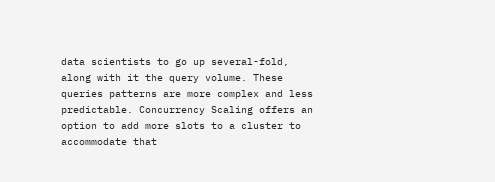data scientists to go up several-fold, along with it the query volume. These queries patterns are more complex and less predictable. Concurrency Scaling offers an option to add more slots to a cluster to accommodate that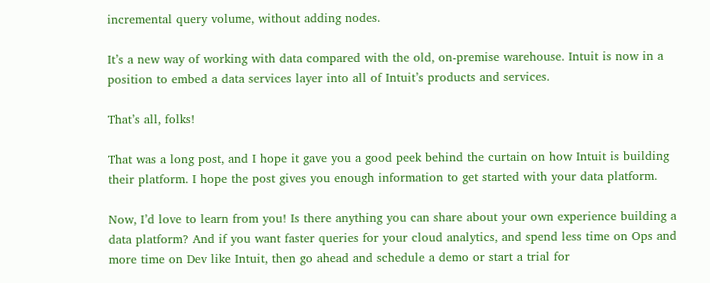incremental query volume, without adding nodes.

It’s a new way of working with data compared with the old, on-premise warehouse. Intuit is now in a position to embed a data services layer into all of Intuit’s products and services.

That’s all, folks!

That was a long post, and I hope it gave you a good peek behind the curtain on how Intuit is building their platform. I hope the post gives you enough information to get started with your data platform.

Now, I’d love to learn from you! Is there anything you can share about your own experience building a data platform? And if you want faster queries for your cloud analytics, and spend less time on Ops and more time on Dev like Intuit, then go ahead and schedule a demo or start a trial for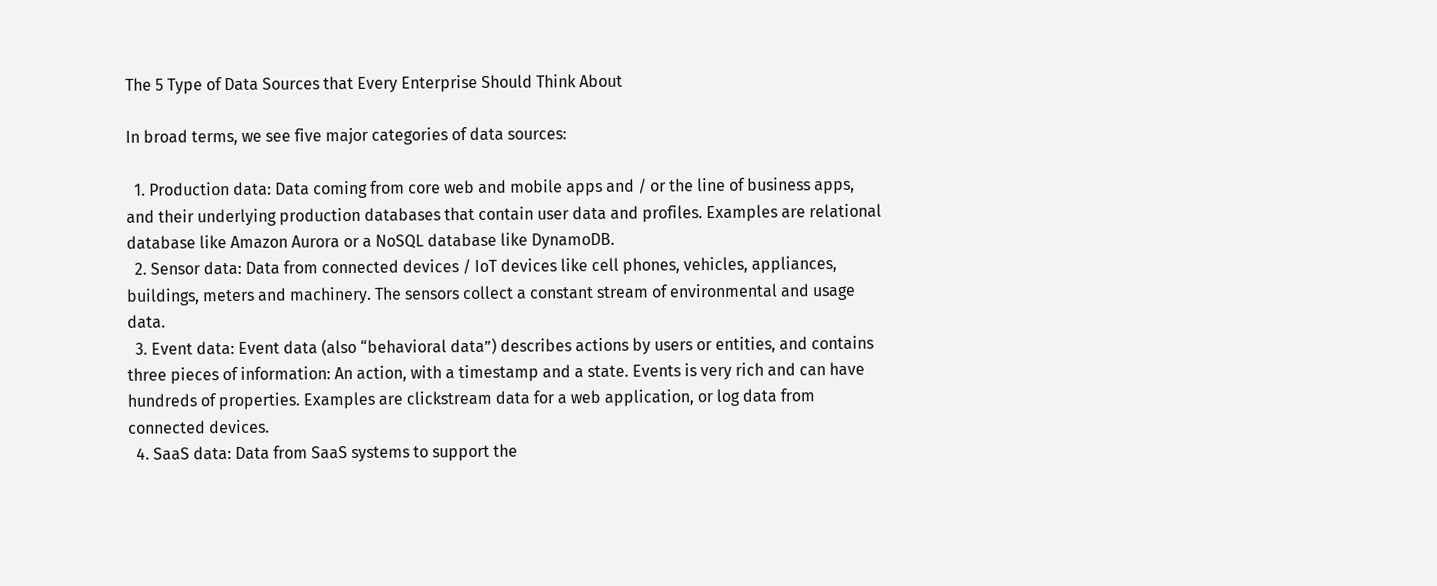The 5 Type of Data Sources that Every Enterprise Should Think About

In broad terms, we see five major categories of data sources:

  1. Production data: Data coming from core web and mobile apps and / or the line of business apps, and their underlying production databases that contain user data and profiles. Examples are relational database like Amazon Aurora or a NoSQL database like DynamoDB.
  2. Sensor data: Data from connected devices / IoT devices like cell phones, vehicles, appliances, buildings, meters and machinery. The sensors collect a constant stream of environmental and usage data.
  3. Event data: Event data (also “behavioral data”) describes actions by users or entities, and contains three pieces of information: An action, with a timestamp and a state. Events is very rich and can have hundreds of properties. Examples are clickstream data for a web application, or log data from connected devices.
  4. SaaS data: Data from SaaS systems to support the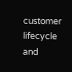customer lifecycle and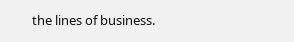the lines of business.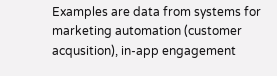Examples are data from systems for marketing automation (customer acqusition), in-app engagement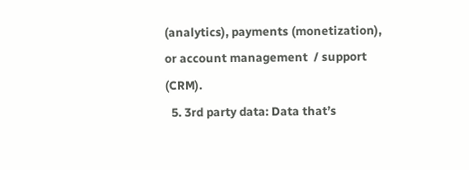(analytics), payments (monetization), or account management  / support (CRM).
  5. 3rd party data: Data that’s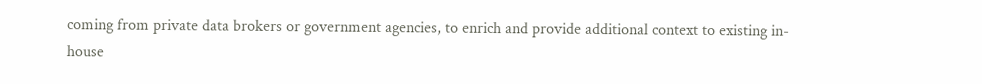coming from private data brokers or government agencies, to enrich and provide additional context to existing in-house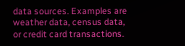data sources. Examples are weather data, census data, or credit card transactions.